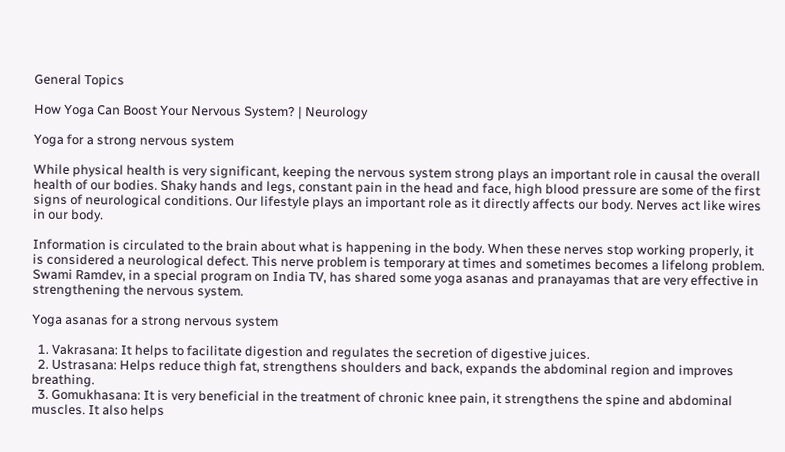General Topics

How Yoga Can Boost Your Nervous System? | Neurology

Yoga for a strong nervous system

While physical health is very significant, keeping the nervous system strong plays an important role in causal the overall health of our bodies. Shaky hands and legs, constant pain in the head and face, high blood pressure are some of the first signs of neurological conditions. Our lifestyle plays an important role as it directly affects our body. Nerves act like wires in our body.

Information is circulated to the brain about what is happening in the body. When these nerves stop working properly, it is considered a neurological defect. This nerve problem is temporary at times and sometimes becomes a lifelong problem. Swami Ramdev, in a special program on India TV, has shared some yoga asanas and pranayamas that are very effective in strengthening the nervous system.

Yoga asanas for a strong nervous system

  1. Vakrasana: It helps to facilitate digestion and regulates the secretion of digestive juices.
  2. Ustrasana: Helps reduce thigh fat, strengthens shoulders and back, expands the abdominal region and improves breathing.
  3. Gomukhasana: It is very beneficial in the treatment of chronic knee pain, it strengthens the spine and abdominal muscles. It also helps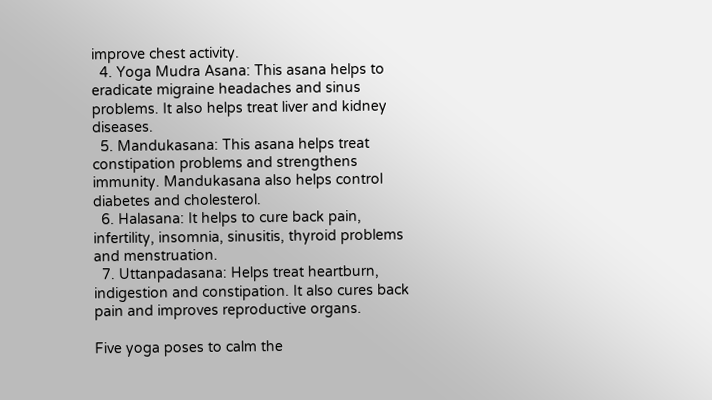improve chest activity.
  4. Yoga Mudra Asana: This asana helps to eradicate migraine headaches and sinus problems. It also helps treat liver and kidney diseases.
  5. Mandukasana: This asana helps treat constipation problems and strengthens immunity. Mandukasana also helps control diabetes and cholesterol.
  6. Halasana: It helps to cure back pain, infertility, insomnia, sinusitis, thyroid problems and menstruation.
  7. Uttanpadasana: Helps treat heartburn, indigestion and constipation. It also cures back pain and improves reproductive organs.

Five yoga poses to calm the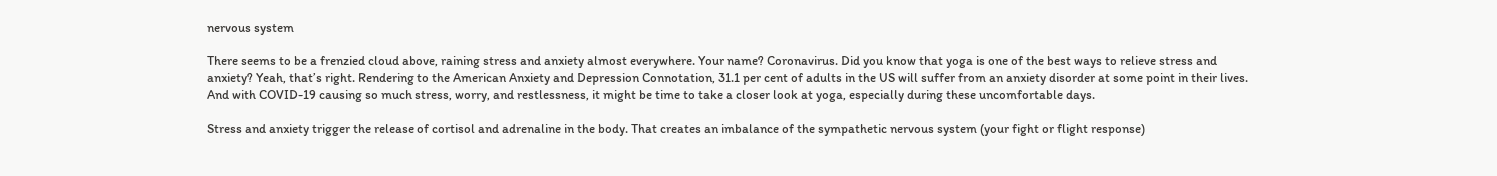nervous system

There seems to be a frenzied cloud above, raining stress and anxiety almost everywhere. Your name? Coronavirus. Did you know that yoga is one of the best ways to relieve stress and anxiety? Yeah, that’s right. Rendering to the American Anxiety and Depression Connotation, 31.1 per cent of adults in the US will suffer from an anxiety disorder at some point in their lives. And with COVID-19 causing so much stress, worry, and restlessness, it might be time to take a closer look at yoga, especially during these uncomfortable days.

Stress and anxiety trigger the release of cortisol and adrenaline in the body. That creates an imbalance of the sympathetic nervous system (your fight or flight response)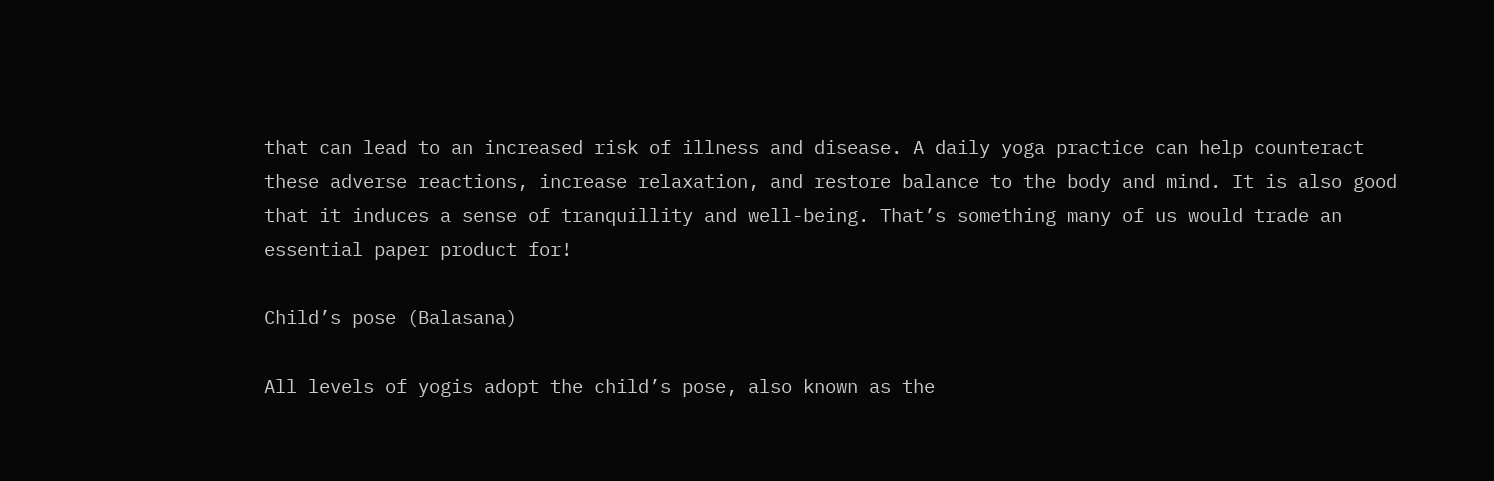that can lead to an increased risk of illness and disease. A daily yoga practice can help counteract these adverse reactions, increase relaxation, and restore balance to the body and mind. It is also good that it induces a sense of tranquillity and well-being. That’s something many of us would trade an essential paper product for!

Child’s pose (Balasana)

All levels of yogis adopt the child’s pose, also known as the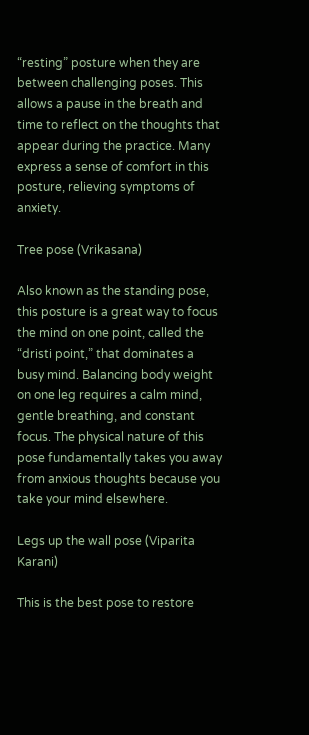“resting” posture when they are between challenging poses. This allows a pause in the breath and time to reflect on the thoughts that appear during the practice. Many express a sense of comfort in this posture, relieving symptoms of anxiety.

Tree pose (Vrikasana)

Also known as the standing pose, this posture is a great way to focus the mind on one point, called the “dristi point,” that dominates a busy mind. Balancing body weight on one leg requires a calm mind, gentle breathing, and constant focus. The physical nature of this pose fundamentally takes you away from anxious thoughts because you take your mind elsewhere.

Legs up the wall pose (Viparita Karani)

This is the best pose to restore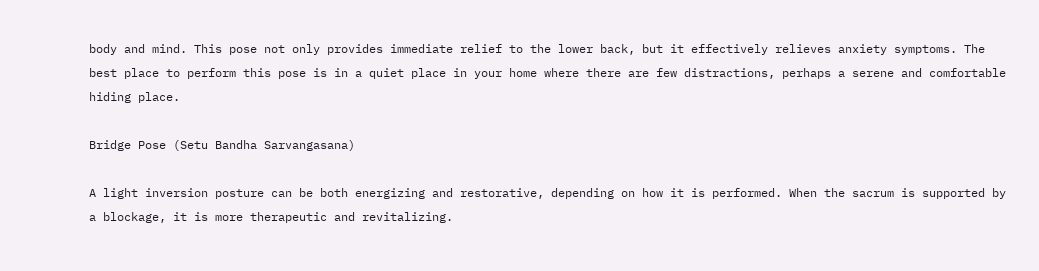body and mind. This pose not only provides immediate relief to the lower back, but it effectively relieves anxiety symptoms. The best place to perform this pose is in a quiet place in your home where there are few distractions, perhaps a serene and comfortable hiding place.

Bridge Pose (Setu Bandha Sarvangasana)

A light inversion posture can be both energizing and restorative, depending on how it is performed. When the sacrum is supported by a blockage, it is more therapeutic and revitalizing.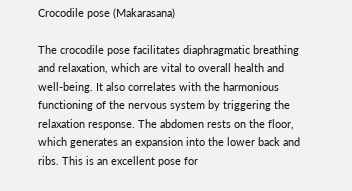Crocodile pose (Makarasana)

The crocodile pose facilitates diaphragmatic breathing and relaxation, which are vital to overall health and well-being. It also correlates with the harmonious functioning of the nervous system by triggering the relaxation response. The abdomen rests on the floor, which generates an expansion into the lower back and ribs. This is an excellent pose for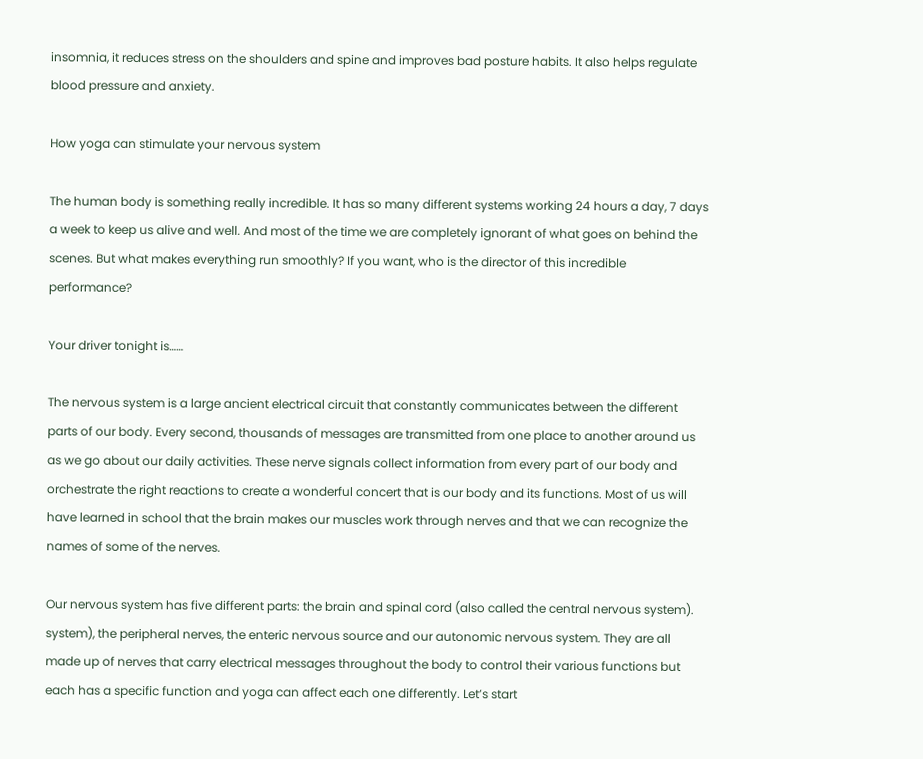insomnia, it reduces stress on the shoulders and spine and improves bad posture habits. It also helps regulate blood pressure and anxiety.

How yoga can stimulate your nervous system

The human body is something really incredible. It has so many different systems working 24 hours a day, 7 days a week to keep us alive and well. And most of the time we are completely ignorant of what goes on behind the scenes. But what makes everything run smoothly? If you want, who is the director of this incredible performance?

Your driver tonight is……

The nervous system is a large ancient electrical circuit that constantly communicates between the different parts of our body. Every second, thousands of messages are transmitted from one place to another around us as we go about our daily activities. These nerve signals collect information from every part of our body and orchestrate the right reactions to create a wonderful concert that is our body and its functions. Most of us will have learned in school that the brain makes our muscles work through nerves and that we can recognize the names of some of the nerves.

Our nervous system has five different parts: the brain and spinal cord (also called the central nervous system). system), the peripheral nerves, the enteric nervous source and our autonomic nervous system. They are all made up of nerves that carry electrical messages throughout the body to control their various functions but each has a specific function and yoga can affect each one differently. Let’s start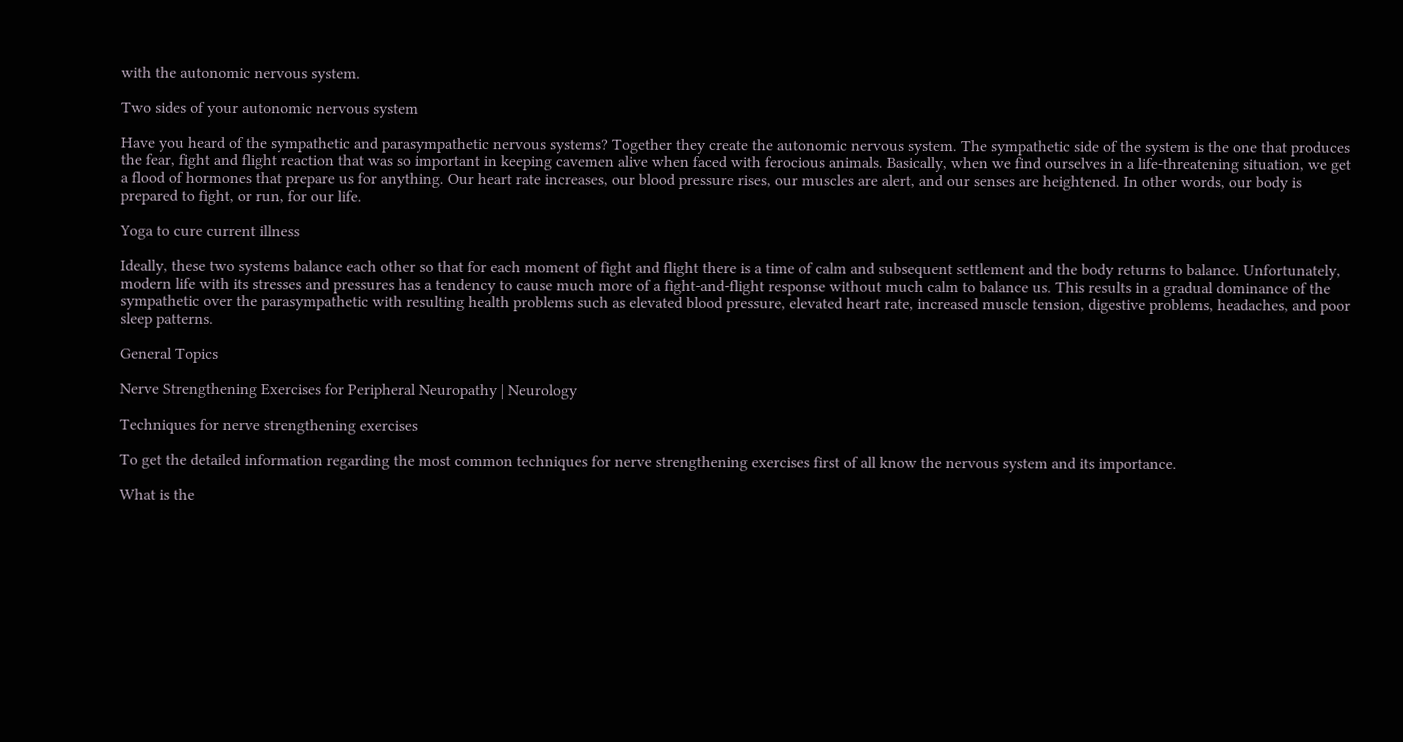with the autonomic nervous system.

Two sides of your autonomic nervous system

Have you heard of the sympathetic and parasympathetic nervous systems? Together they create the autonomic nervous system. The sympathetic side of the system is the one that produces the fear, fight and flight reaction that was so important in keeping cavemen alive when faced with ferocious animals. Basically, when we find ourselves in a life-threatening situation, we get a flood of hormones that prepare us for anything. Our heart rate increases, our blood pressure rises, our muscles are alert, and our senses are heightened. In other words, our body is prepared to fight, or run, for our life.

Yoga to cure current illness

Ideally, these two systems balance each other so that for each moment of fight and flight there is a time of calm and subsequent settlement and the body returns to balance. Unfortunately, modern life with its stresses and pressures has a tendency to cause much more of a fight-and-flight response without much calm to balance us. This results in a gradual dominance of the sympathetic over the parasympathetic with resulting health problems such as elevated blood pressure, elevated heart rate, increased muscle tension, digestive problems, headaches, and poor sleep patterns.

General Topics

Nerve Strengthening Exercises for Peripheral Neuropathy | Neurology

Techniques for nerve strengthening exercises

To get the detailed information regarding the most common techniques for nerve strengthening exercises first of all know the nervous system and its importance.

What is the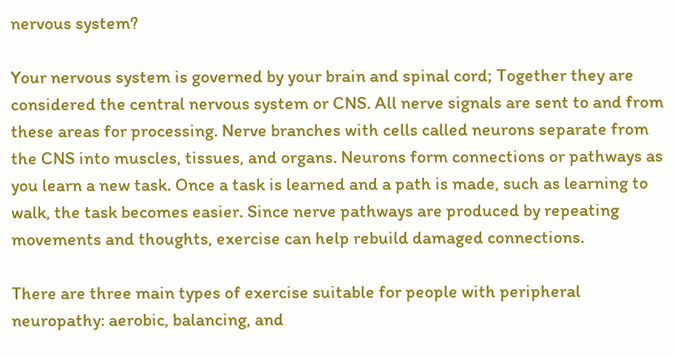nervous system?

Your nervous system is governed by your brain and spinal cord; Together they are considered the central nervous system or CNS. All nerve signals are sent to and from these areas for processing. Nerve branches with cells called neurons separate from the CNS into muscles, tissues, and organs. Neurons form connections or pathways as you learn a new task. Once a task is learned and a path is made, such as learning to walk, the task becomes easier. Since nerve pathways are produced by repeating movements and thoughts, exercise can help rebuild damaged connections.

There are three main types of exercise suitable for people with peripheral neuropathy: aerobic, balancing, and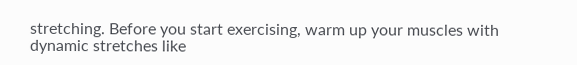stretching. Before you start exercising, warm up your muscles with dynamic stretches like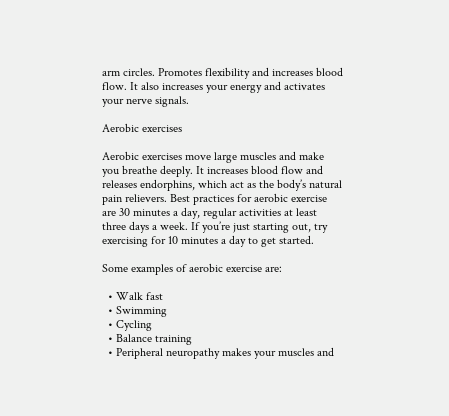arm circles. Promotes flexibility and increases blood flow. It also increases your energy and activates your nerve signals.

Aerobic exercises

Aerobic exercises move large muscles and make you breathe deeply. It increases blood flow and releases endorphins, which act as the body’s natural pain relievers. Best practices for aerobic exercise are 30 minutes a day, regular activities at least three days a week. If you’re just starting out, try exercising for 10 minutes a day to get started.

Some examples of aerobic exercise are:

  • Walk fast
  • Swimming
  • Cycling
  • Balance training
  • Peripheral neuropathy makes your muscles and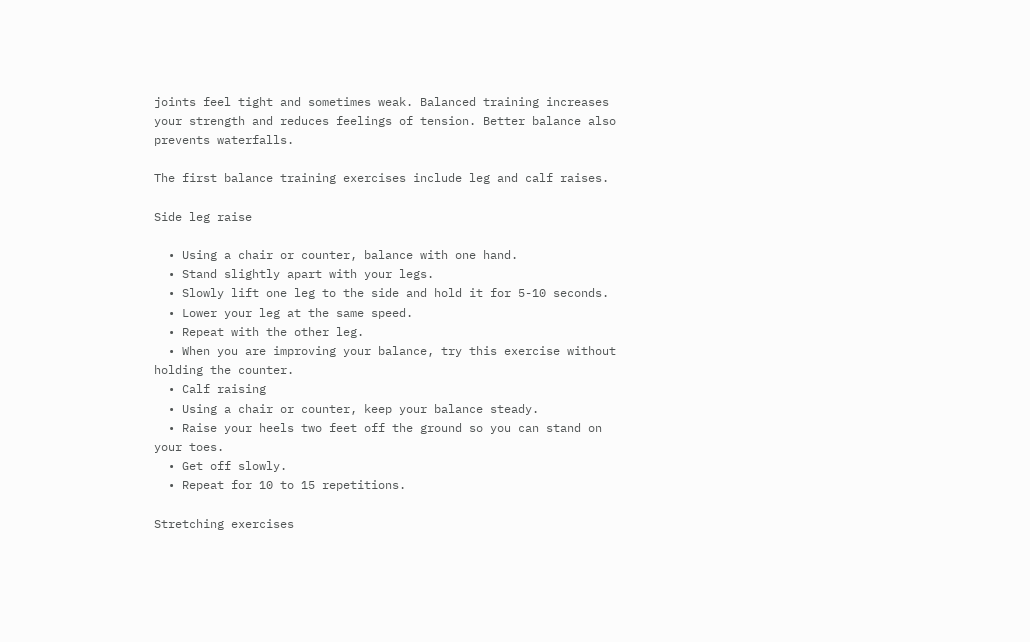joints feel tight and sometimes weak. Balanced training increases your strength and reduces feelings of tension. Better balance also prevents waterfalls.

The first balance training exercises include leg and calf raises.

Side leg raise

  • Using a chair or counter, balance with one hand.
  • Stand slightly apart with your legs.
  • Slowly lift one leg to the side and hold it for 5-10 seconds.
  • Lower your leg at the same speed.
  • Repeat with the other leg.
  • When you are improving your balance, try this exercise without holding the counter.
  • Calf raising
  • Using a chair or counter, keep your balance steady.
  • Raise your heels two feet off the ground so you can stand on your toes.
  • Get off slowly.
  • Repeat for 10 to 15 repetitions.

Stretching exercises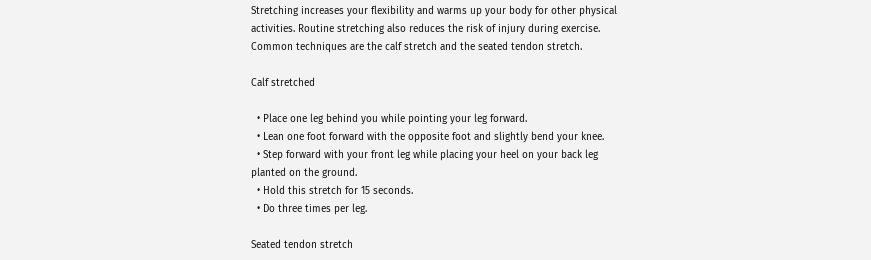Stretching increases your flexibility and warms up your body for other physical activities. Routine stretching also reduces the risk of injury during exercise. Common techniques are the calf stretch and the seated tendon stretch.

Calf stretched

  • Place one leg behind you while pointing your leg forward.
  • Lean one foot forward with the opposite foot and slightly bend your knee.
  • Step forward with your front leg while placing your heel on your back leg planted on the ground.
  • Hold this stretch for 15 seconds.
  • Do three times per leg.

Seated tendon stretch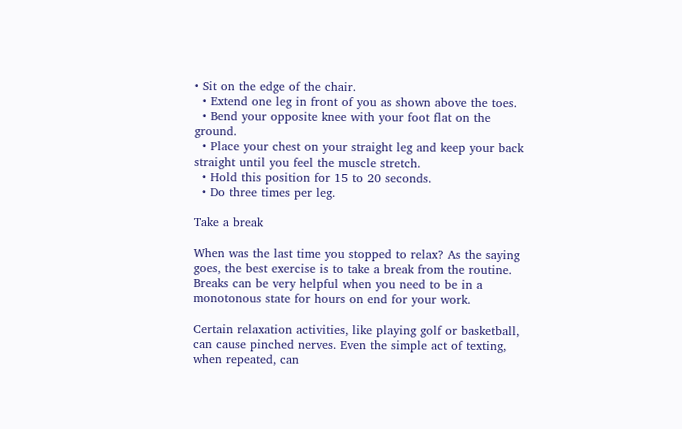• Sit on the edge of the chair.
  • Extend one leg in front of you as shown above the toes.
  • Bend your opposite knee with your foot flat on the ground.
  • Place your chest on your straight leg and keep your back straight until you feel the muscle stretch.
  • Hold this position for 15 to 20 seconds.
  • Do three times per leg.

Take a break

When was the last time you stopped to relax? As the saying goes, the best exercise is to take a break from the routine. Breaks can be very helpful when you need to be in a monotonous state for hours on end for your work.

Certain relaxation activities, like playing golf or basketball, can cause pinched nerves. Even the simple act of texting, when repeated, can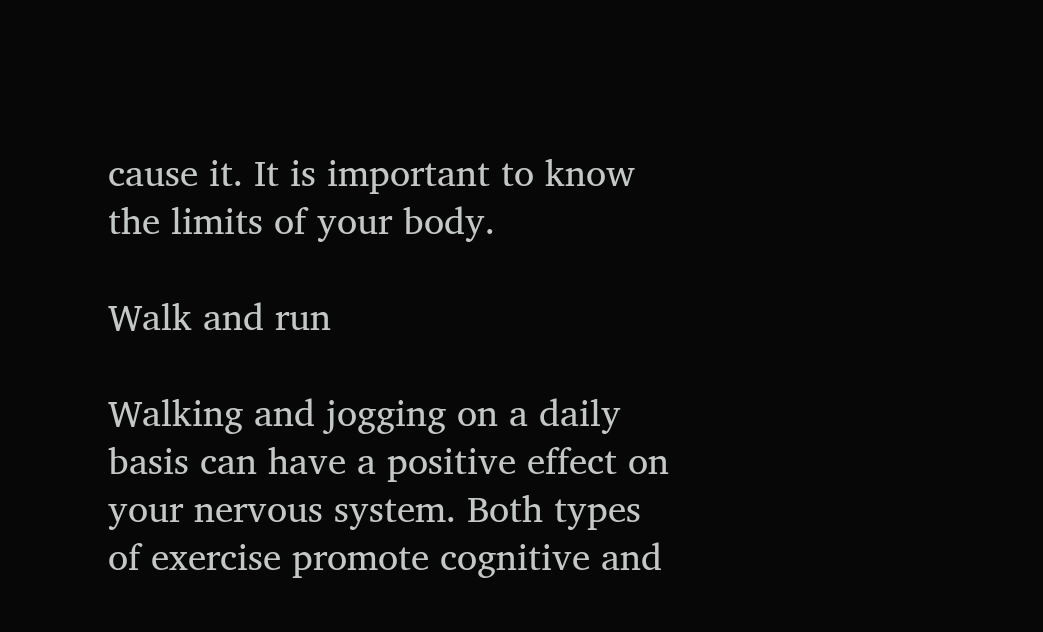cause it. It is important to know the limits of your body.

Walk and run

Walking and jogging on a daily basis can have a positive effect on your nervous system. Both types of exercise promote cognitive and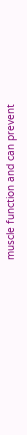muscle function and can prevent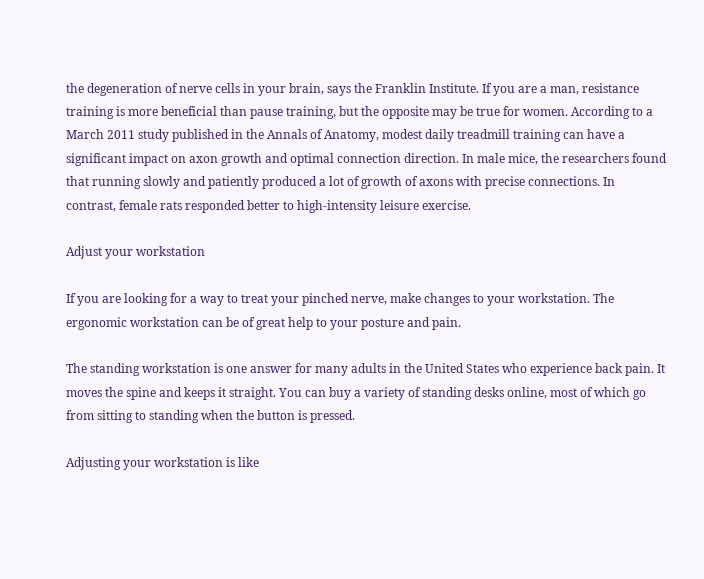the degeneration of nerve cells in your brain, says the Franklin Institute. If you are a man, resistance training is more beneficial than pause training, but the opposite may be true for women. According to a March 2011 study published in the Annals of Anatomy, modest daily treadmill training can have a significant impact on axon growth and optimal connection direction. In male mice, the researchers found that running slowly and patiently produced a lot of growth of axons with precise connections. In contrast, female rats responded better to high-intensity leisure exercise.

Adjust your workstation

If you are looking for a way to treat your pinched nerve, make changes to your workstation. The ergonomic workstation can be of great help to your posture and pain.

The standing workstation is one answer for many adults in the United States who experience back pain. It moves the spine and keeps it straight. You can buy a variety of standing desks online, most of which go from sitting to standing when the button is pressed.

Adjusting your workstation is like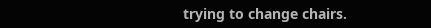trying to change chairs.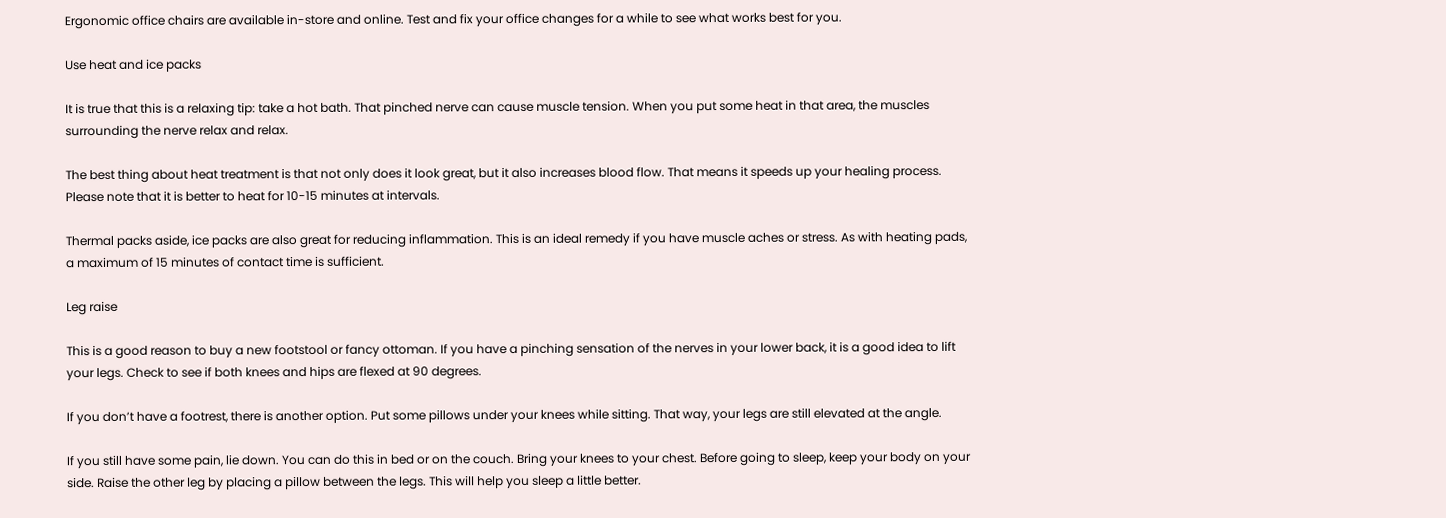Ergonomic office chairs are available in-store and online. Test and fix your office changes for a while to see what works best for you.

Use heat and ice packs

It is true that this is a relaxing tip: take a hot bath. That pinched nerve can cause muscle tension. When you put some heat in that area, the muscles surrounding the nerve relax and relax.

The best thing about heat treatment is that not only does it look great, but it also increases blood flow. That means it speeds up your healing process. Please note that it is better to heat for 10-15 minutes at intervals.

Thermal packs aside, ice packs are also great for reducing inflammation. This is an ideal remedy if you have muscle aches or stress. As with heating pads, a maximum of 15 minutes of contact time is sufficient.

Leg raise

This is a good reason to buy a new footstool or fancy ottoman. If you have a pinching sensation of the nerves in your lower back, it is a good idea to lift your legs. Check to see if both knees and hips are flexed at 90 degrees.

If you don’t have a footrest, there is another option. Put some pillows under your knees while sitting. That way, your legs are still elevated at the angle.

If you still have some pain, lie down. You can do this in bed or on the couch. Bring your knees to your chest. Before going to sleep, keep your body on your side. Raise the other leg by placing a pillow between the legs. This will help you sleep a little better.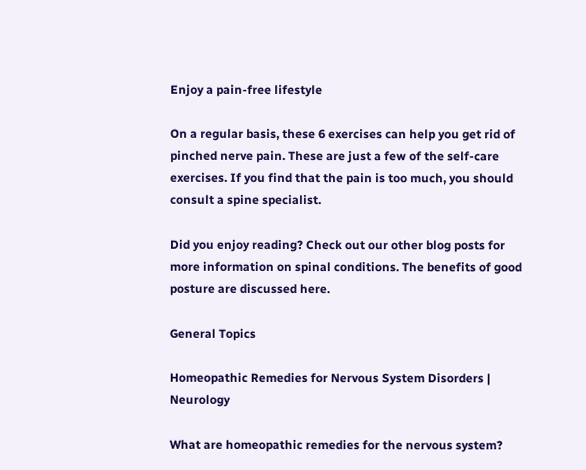Enjoy a pain-free lifestyle

On a regular basis, these 6 exercises can help you get rid of pinched nerve pain. These are just a few of the self-care exercises. If you find that the pain is too much, you should consult a spine specialist.

Did you enjoy reading? Check out our other blog posts for more information on spinal conditions. The benefits of good posture are discussed here.

General Topics

Homeopathic Remedies for Nervous System Disorders | Neurology

What are homeopathic remedies for the nervous system?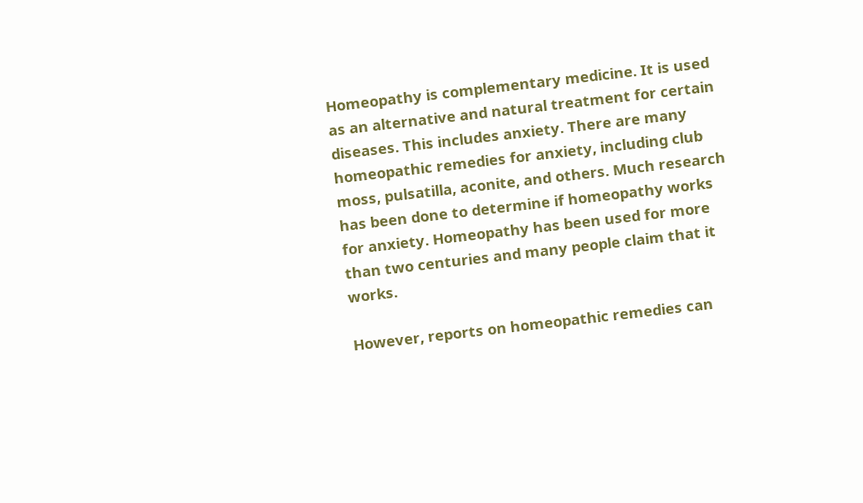Homeopathy is complementary medicine. It is used as an alternative and natural treatment for certain diseases. This includes anxiety. There are many homeopathic remedies for anxiety, including club moss, pulsatilla, aconite, and others. Much research has been done to determine if homeopathy works for anxiety. Homeopathy has been used for more than two centuries and many people claim that it works.

However, reports on homeopathic remedies can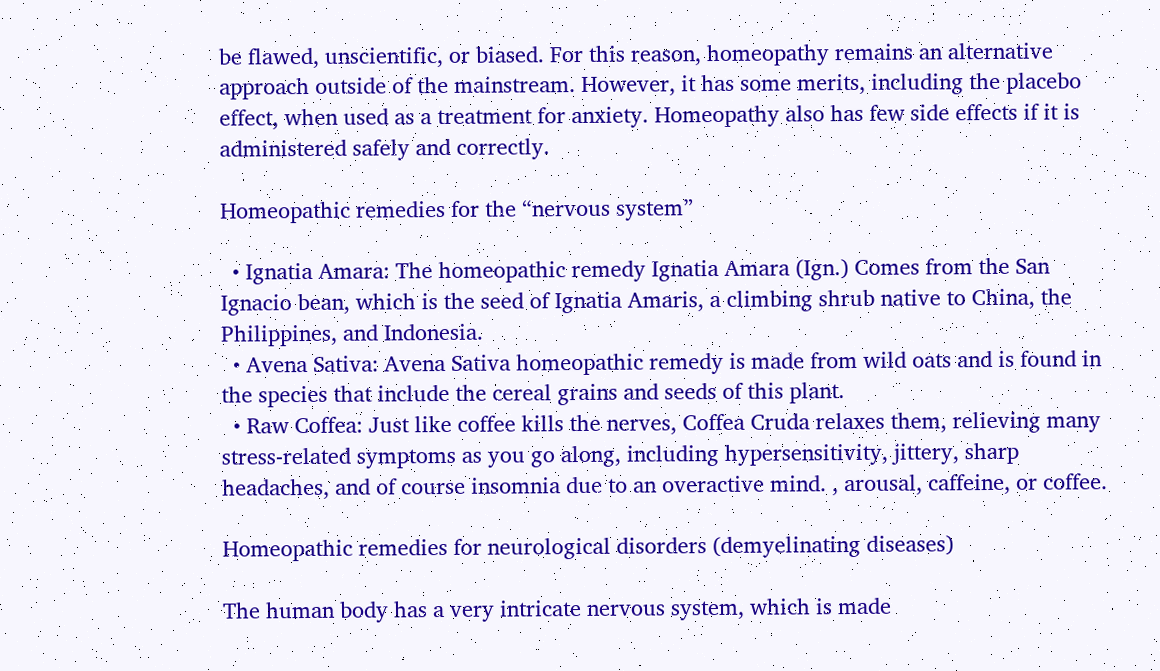be flawed, unscientific, or biased. For this reason, homeopathy remains an alternative approach outside of the mainstream. However, it has some merits, including the placebo effect, when used as a treatment for anxiety. Homeopathy also has few side effects if it is administered safely and correctly.

Homeopathic remedies for the “nervous system”

  • Ignatia Amara: The homeopathic remedy Ignatia Amara (Ign.) Comes from the San Ignacio bean, which is the seed of Ignatia Amaris, a climbing shrub native to China, the Philippines, and Indonesia.
  • Avena Sativa: Avena Sativa homeopathic remedy is made from wild oats and is found in the species that include the cereal grains and seeds of this plant.
  • Raw Coffea: Just like coffee kills the nerves, Coffea Cruda relaxes them, relieving many stress-related symptoms as you go along, including hypersensitivity, jittery, sharp headaches, and of course insomnia due to an overactive mind. , arousal, caffeine, or coffee.

Homeopathic remedies for neurological disorders (demyelinating diseases)

The human body has a very intricate nervous system, which is made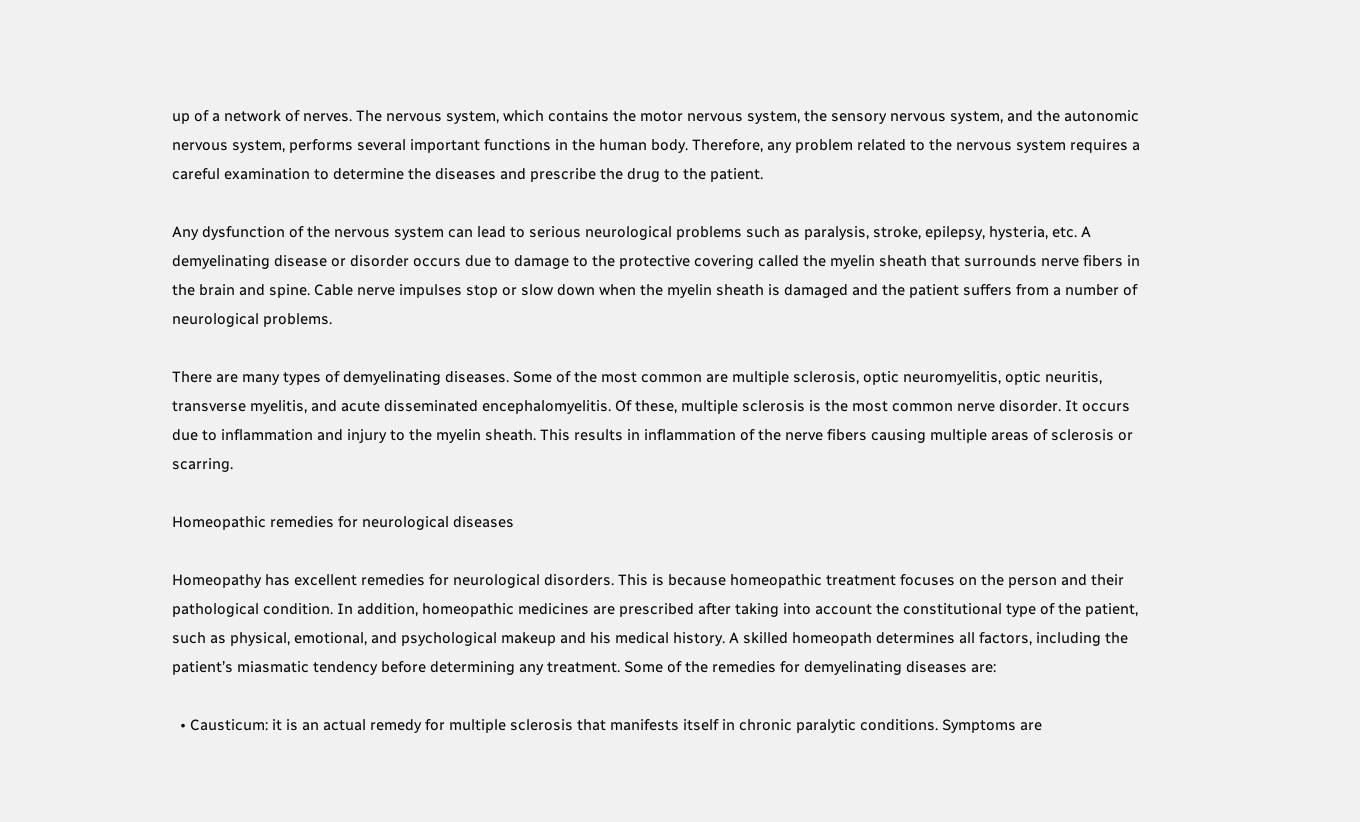up of a network of nerves. The nervous system, which contains the motor nervous system, the sensory nervous system, and the autonomic nervous system, performs several important functions in the human body. Therefore, any problem related to the nervous system requires a careful examination to determine the diseases and prescribe the drug to the patient.

Any dysfunction of the nervous system can lead to serious neurological problems such as paralysis, stroke, epilepsy, hysteria, etc. A demyelinating disease or disorder occurs due to damage to the protective covering called the myelin sheath that surrounds nerve fibers in the brain and spine. Cable nerve impulses stop or slow down when the myelin sheath is damaged and the patient suffers from a number of neurological problems.

There are many types of demyelinating diseases. Some of the most common are multiple sclerosis, optic neuromyelitis, optic neuritis, transverse myelitis, and acute disseminated encephalomyelitis. Of these, multiple sclerosis is the most common nerve disorder. It occurs due to inflammation and injury to the myelin sheath. This results in inflammation of the nerve fibers causing multiple areas of sclerosis or scarring.

Homeopathic remedies for neurological diseases

Homeopathy has excellent remedies for neurological disorders. This is because homeopathic treatment focuses on the person and their pathological condition. In addition, homeopathic medicines are prescribed after taking into account the constitutional type of the patient, such as physical, emotional, and psychological makeup and his medical history. A skilled homeopath determines all factors, including the patient’s miasmatic tendency before determining any treatment. Some of the remedies for demyelinating diseases are:

  • Causticum: it is an actual remedy for multiple sclerosis that manifests itself in chronic paralytic conditions. Symptoms are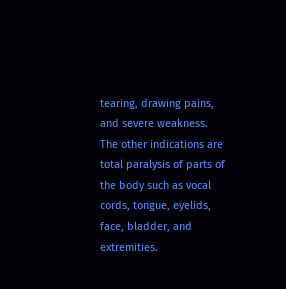tearing, drawing pains, and severe weakness. The other indications are total paralysis of parts of the body such as vocal cords, tongue, eyelids, face, bladder, and extremities.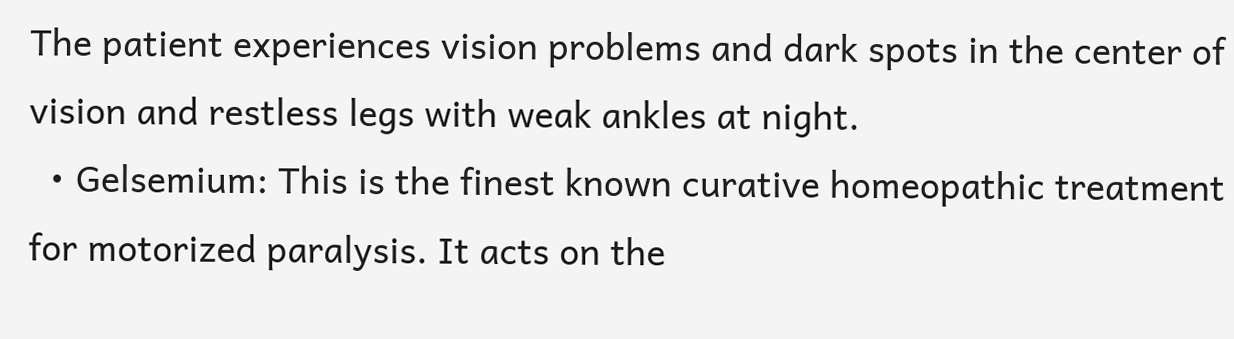The patient experiences vision problems and dark spots in the center of vision and restless legs with weak ankles at night.
  • Gelsemium: This is the finest known curative homeopathic treatment for motorized paralysis. It acts on the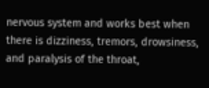nervous system and works best when there is dizziness, tremors, drowsiness, and paralysis of the throat,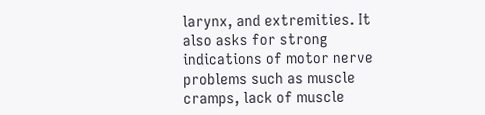larynx, and extremities. It also asks for strong indications of motor nerve problems such as muscle cramps, lack of muscle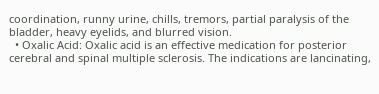coordination, runny urine, chills, tremors, partial paralysis of the bladder, heavy eyelids, and blurred vision.
  • Oxalic Acid: Oxalic acid is an effective medication for posterior cerebral and spinal multiple sclerosis. The indications are lancinating,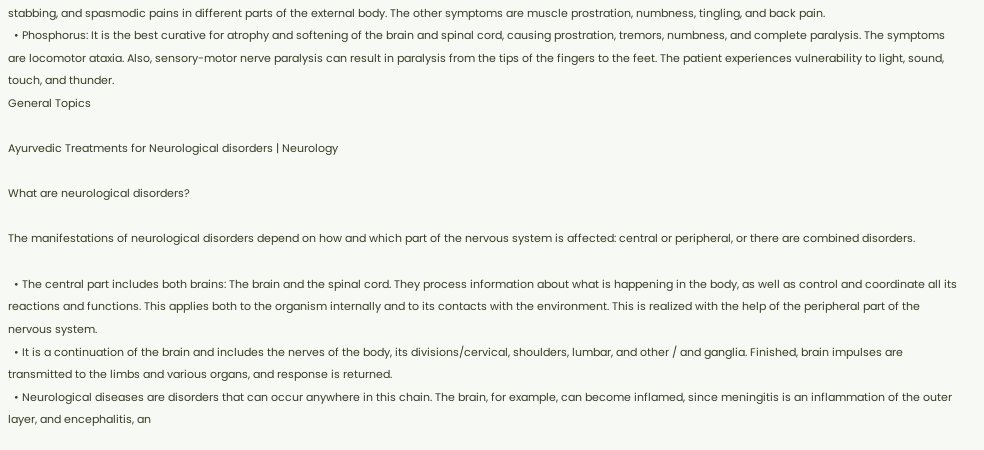stabbing, and spasmodic pains in different parts of the external body. The other symptoms are muscle prostration, numbness, tingling, and back pain.
  • Phosphorus: It is the best curative for atrophy and softening of the brain and spinal cord, causing prostration, tremors, numbness, and complete paralysis. The symptoms are locomotor ataxia. Also, sensory-motor nerve paralysis can result in paralysis from the tips of the fingers to the feet. The patient experiences vulnerability to light, sound, touch, and thunder.
General Topics

Ayurvedic Treatments for Neurological disorders | Neurology

What are neurological disorders?

The manifestations of neurological disorders depend on how and which part of the nervous system is affected: central or peripheral, or there are combined disorders.

  • The central part includes both brains: The brain and the spinal cord. They process information about what is happening in the body, as well as control and coordinate all its reactions and functions. This applies both to the organism internally and to its contacts with the environment. This is realized with the help of the peripheral part of the nervous system.
  • It is a continuation of the brain and includes the nerves of the body, its divisions/cervical, shoulders, lumbar, and other / and ganglia. Finished, brain impulses are transmitted to the limbs and various organs, and response is returned.
  • Neurological diseases are disorders that can occur anywhere in this chain. The brain, for example, can become inflamed, since meningitis is an inflammation of the outer layer, and encephalitis, an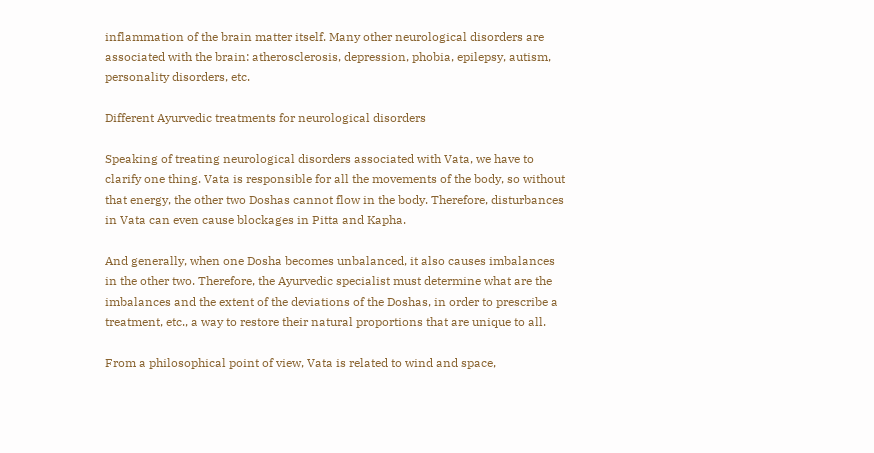inflammation of the brain matter itself. Many other neurological disorders are associated with the brain: atherosclerosis, depression, phobia, epilepsy, autism, personality disorders, etc.

Different Ayurvedic treatments for neurological disorders

Speaking of treating neurological disorders associated with Vata, we have to clarify one thing. Vata is responsible for all the movements of the body, so without that energy, the other two Doshas cannot flow in the body. Therefore, disturbances in Vata can even cause blockages in Pitta and Kapha.

And generally, when one Dosha becomes unbalanced, it also causes imbalances in the other two. Therefore, the Ayurvedic specialist must determine what are the imbalances and the extent of the deviations of the Doshas, in order to prescribe a treatment, etc., a way to restore their natural proportions that are unique to all.

From a philosophical point of view, Vata is related to wind and space,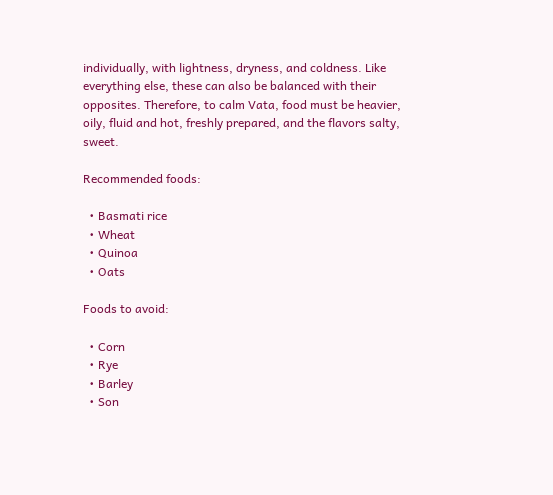individually, with lightness, dryness, and coldness. Like everything else, these can also be balanced with their opposites. Therefore, to calm Vata, food must be heavier, oily, fluid and hot, freshly prepared, and the flavors salty, sweet.

Recommended foods:

  • Basmati rice
  • Wheat
  • Quinoa
  • Oats

Foods to avoid:

  • Corn
  • Rye
  • Barley
  • Son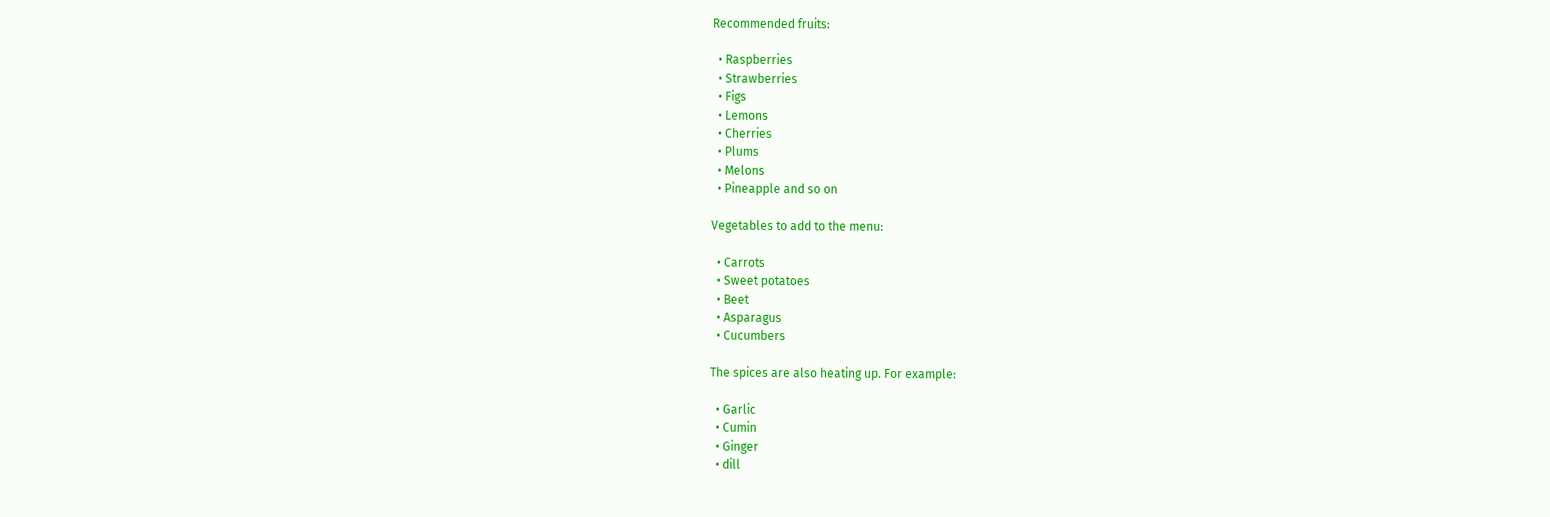Recommended fruits:

  • Raspberries
  • Strawberries
  • Figs
  • Lemons
  • Cherries
  • Plums
  • Melons
  • Pineapple and so on

Vegetables to add to the menu:

  • Carrots
  • Sweet potatoes
  • Beet
  • Asparagus
  • Cucumbers

The spices are also heating up. For example:

  • Garlic
  • Cumin
  • Ginger
  • dill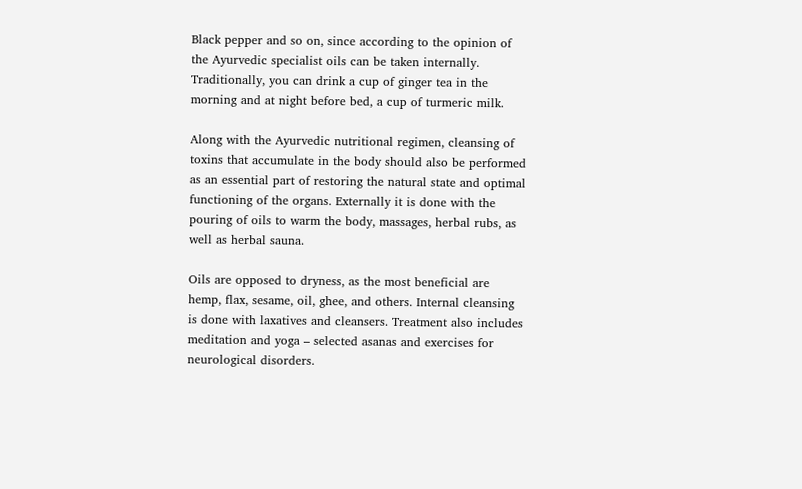Black pepper and so on, since according to the opinion of the Ayurvedic specialist oils can be taken internally. Traditionally, you can drink a cup of ginger tea in the morning and at night before bed, a cup of turmeric milk.

Along with the Ayurvedic nutritional regimen, cleansing of toxins that accumulate in the body should also be performed as an essential part of restoring the natural state and optimal functioning of the organs. Externally it is done with the pouring of oils to warm the body, massages, herbal rubs, as well as herbal sauna.

Oils are opposed to dryness, as the most beneficial are hemp, flax, sesame, oil, ghee, and others. Internal cleansing is done with laxatives and cleansers. Treatment also includes meditation and yoga – selected asanas and exercises for neurological disorders.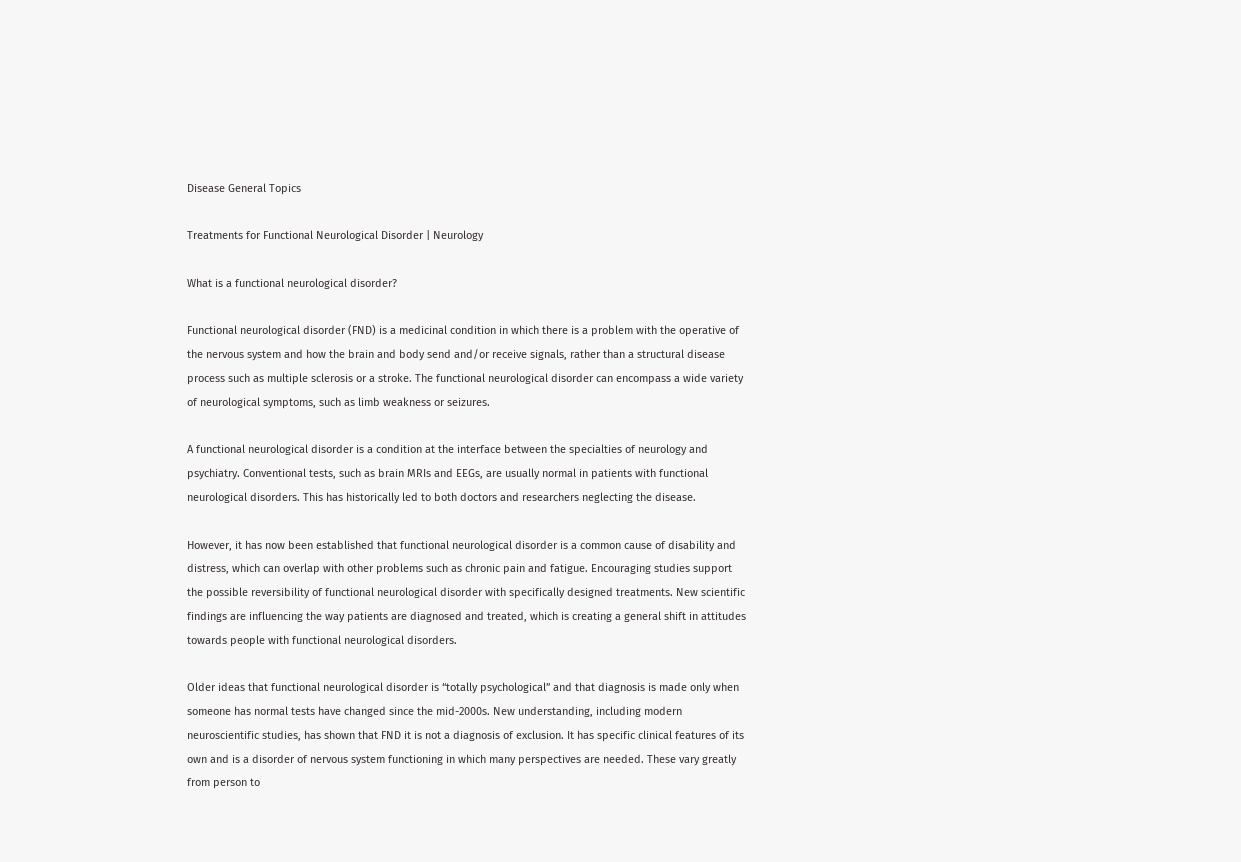Disease General Topics

Treatments for Functional Neurological Disorder | Neurology

What is a functional neurological disorder?

Functional neurological disorder (FND) is a medicinal condition in which there is a problem with the operative of the nervous system and how the brain and body send and/or receive signals, rather than a structural disease process such as multiple sclerosis or a stroke. The functional neurological disorder can encompass a wide variety of neurological symptoms, such as limb weakness or seizures.

A functional neurological disorder is a condition at the interface between the specialties of neurology and psychiatry. Conventional tests, such as brain MRIs and EEGs, are usually normal in patients with functional neurological disorders. This has historically led to both doctors and researchers neglecting the disease.

However, it has now been established that functional neurological disorder is a common cause of disability and distress, which can overlap with other problems such as chronic pain and fatigue. Encouraging studies support the possible reversibility of functional neurological disorder with specifically designed treatments. New scientific findings are influencing the way patients are diagnosed and treated, which is creating a general shift in attitudes towards people with functional neurological disorders.

Older ideas that functional neurological disorder is “totally psychological” and that diagnosis is made only when someone has normal tests have changed since the mid-2000s. New understanding, including modern neuroscientific studies, has shown that FND it is not a diagnosis of exclusion. It has specific clinical features of its own and is a disorder of nervous system functioning in which many perspectives are needed. These vary greatly from person to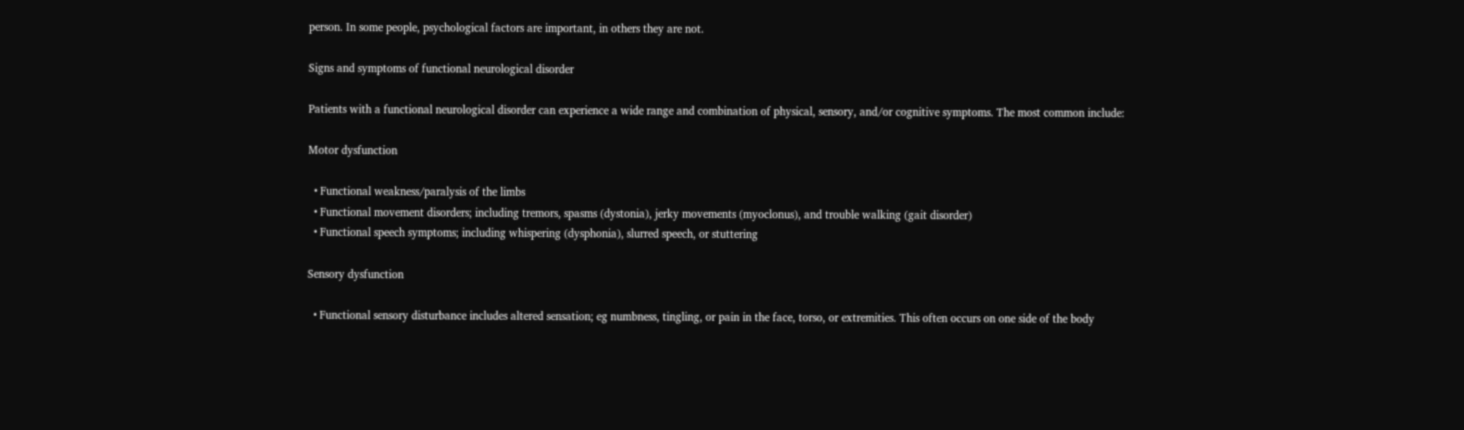person. In some people, psychological factors are important, in others they are not.

Signs and symptoms of functional neurological disorder

Patients with a functional neurological disorder can experience a wide range and combination of physical, sensory, and/or cognitive symptoms. The most common include:

Motor dysfunction

  • Functional weakness/paralysis of the limbs
  • Functional movement disorders; including tremors, spasms (dystonia), jerky movements (myoclonus), and trouble walking (gait disorder)
  • Functional speech symptoms; including whispering (dysphonia), slurred speech, or stuttering

Sensory dysfunction

  • Functional sensory disturbance includes altered sensation; eg numbness, tingling, or pain in the face, torso, or extremities. This often occurs on one side of the body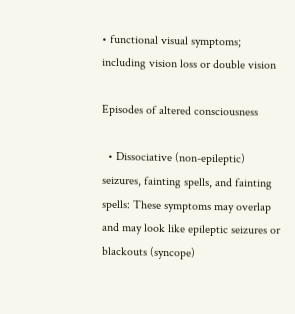• functional visual symptoms; including vision loss or double vision

Episodes of altered consciousness

  • Dissociative (non-epileptic) seizures, fainting spells, and fainting spells: These symptoms may overlap and may look like epileptic seizures or blackouts (syncope)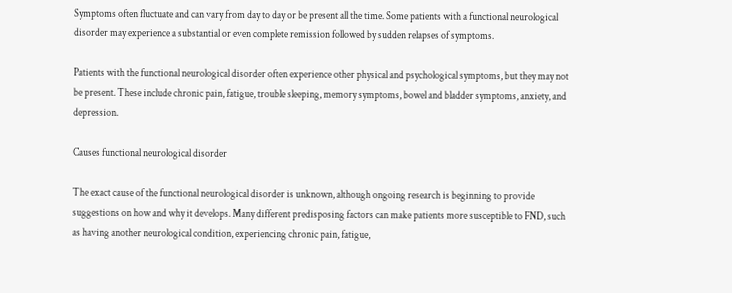Symptoms often fluctuate and can vary from day to day or be present all the time. Some patients with a functional neurological disorder may experience a substantial or even complete remission followed by sudden relapses of symptoms.

Patients with the functional neurological disorder often experience other physical and psychological symptoms, but they may not be present. These include chronic pain, fatigue, trouble sleeping, memory symptoms, bowel and bladder symptoms, anxiety, and depression.

Causes functional neurological disorder

The exact cause of the functional neurological disorder is unknown, although ongoing research is beginning to provide suggestions on how and why it develops. Many different predisposing factors can make patients more susceptible to FND, such as having another neurological condition, experiencing chronic pain, fatigue,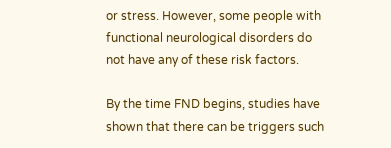or stress. However, some people with functional neurological disorders do not have any of these risk factors.

By the time FND begins, studies have shown that there can be triggers such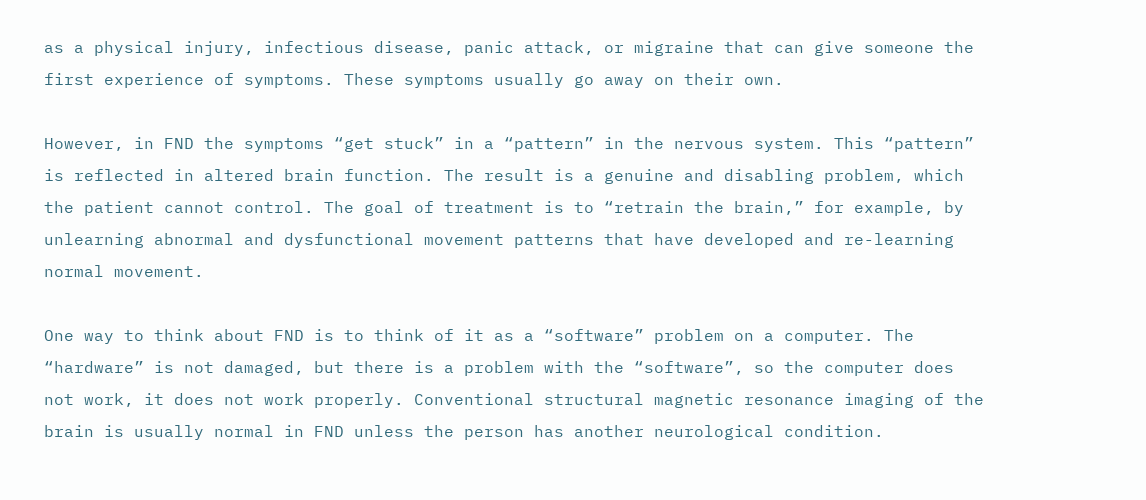as a physical injury, infectious disease, panic attack, or migraine that can give someone the first experience of symptoms. These symptoms usually go away on their own.

However, in FND the symptoms “get stuck” in a “pattern” in the nervous system. This “pattern” is reflected in altered brain function. The result is a genuine and disabling problem, which the patient cannot control. The goal of treatment is to “retrain the brain,” for example, by unlearning abnormal and dysfunctional movement patterns that have developed and re-learning normal movement.

One way to think about FND is to think of it as a “software” problem on a computer. The “hardware” is not damaged, but there is a problem with the “software”, so the computer does not work, it does not work properly. Conventional structural magnetic resonance imaging of the brain is usually normal in FND unless the person has another neurological condition.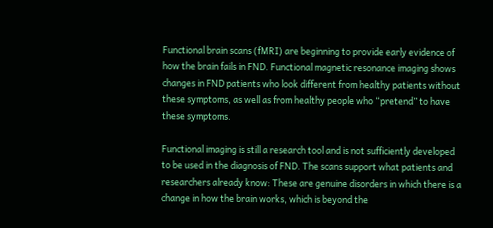Functional brain scans (fMRI) are beginning to provide early evidence of how the brain fails in FND. Functional magnetic resonance imaging shows changes in FND patients who look different from healthy patients without these symptoms, as well as from healthy people who “pretend” to have these symptoms.

Functional imaging is still a research tool and is not sufficiently developed to be used in the diagnosis of FND. The scans support what patients and researchers already know: These are genuine disorders in which there is a change in how the brain works, which is beyond the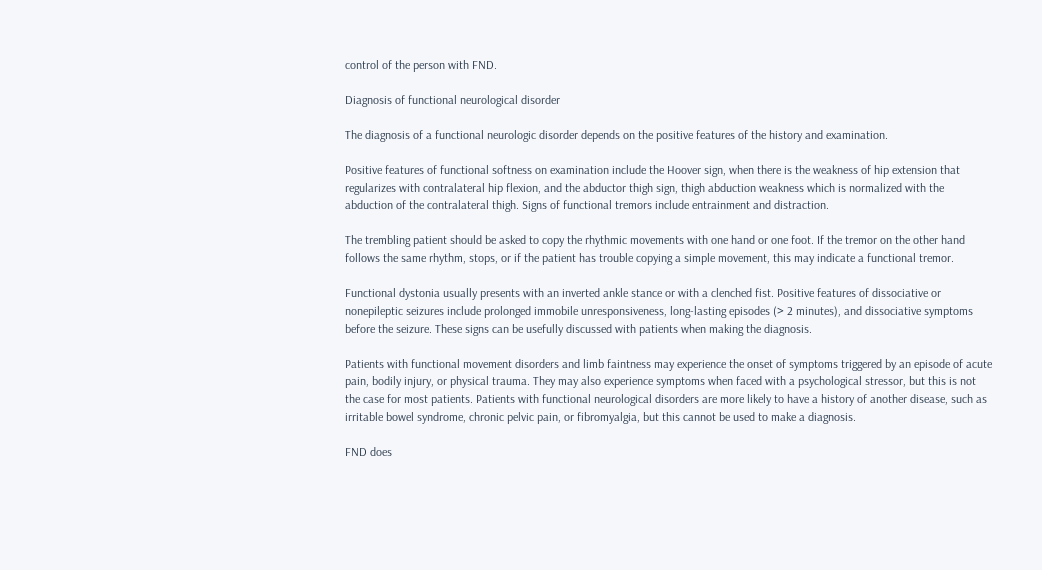control of the person with FND.

Diagnosis of functional neurological disorder

The diagnosis of a functional neurologic disorder depends on the positive features of the history and examination.

Positive features of functional softness on examination include the Hoover sign, when there is the weakness of hip extension that regularizes with contralateral hip flexion, and the abductor thigh sign, thigh abduction weakness which is normalized with the abduction of the contralateral thigh. Signs of functional tremors include entrainment and distraction.

The trembling patient should be asked to copy the rhythmic movements with one hand or one foot. If the tremor on the other hand follows the same rhythm, stops, or if the patient has trouble copying a simple movement, this may indicate a functional tremor.

Functional dystonia usually presents with an inverted ankle stance or with a clenched fist. Positive features of dissociative or nonepileptic seizures include prolonged immobile unresponsiveness, long-lasting episodes (> 2 minutes), and dissociative symptoms before the seizure. These signs can be usefully discussed with patients when making the diagnosis.

Patients with functional movement disorders and limb faintness may experience the onset of symptoms triggered by an episode of acute pain, bodily injury, or physical trauma. They may also experience symptoms when faced with a psychological stressor, but this is not the case for most patients. Patients with functional neurological disorders are more likely to have a history of another disease, such as irritable bowel syndrome, chronic pelvic pain, or fibromyalgia, but this cannot be used to make a diagnosis.

FND does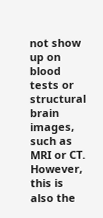not show up on blood tests or structural brain images, such as MRI or CT. However, this is also the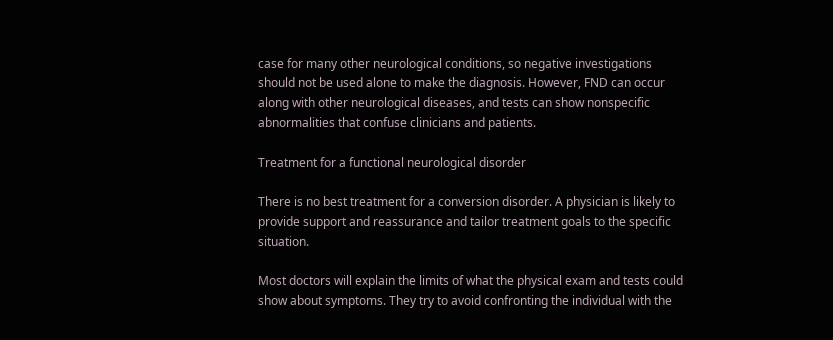case for many other neurological conditions, so negative investigations should not be used alone to make the diagnosis. However, FND can occur along with other neurological diseases, and tests can show nonspecific abnormalities that confuse clinicians and patients.

Treatment for a functional neurological disorder

There is no best treatment for a conversion disorder. A physician is likely to provide support and reassurance and tailor treatment goals to the specific situation.

Most doctors will explain the limits of what the physical exam and tests could show about symptoms. They try to avoid confronting the individual with the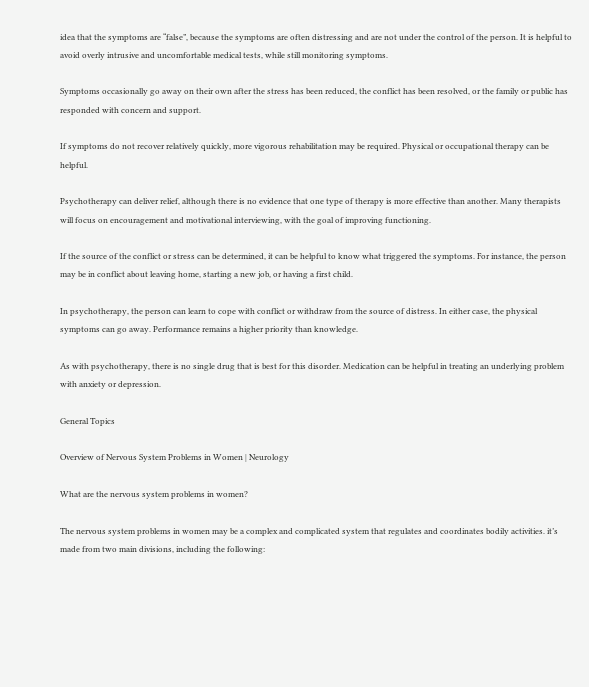idea that the symptoms are “false”, because the symptoms are often distressing and are not under the control of the person. It is helpful to avoid overly intrusive and uncomfortable medical tests, while still monitoring symptoms.

Symptoms occasionally go away on their own after the stress has been reduced, the conflict has been resolved, or the family or public has responded with concern and support.

If symptoms do not recover relatively quickly, more vigorous rehabilitation may be required. Physical or occupational therapy can be helpful.

Psychotherapy can deliver relief, although there is no evidence that one type of therapy is more effective than another. Many therapists will focus on encouragement and motivational interviewing, with the goal of improving functioning.

If the source of the conflict or stress can be determined, it can be helpful to know what triggered the symptoms. For instance, the person may be in conflict about leaving home, starting a new job, or having a first child.

In psychotherapy, the person can learn to cope with conflict or withdraw from the source of distress. In either case, the physical symptoms can go away. Performance remains a higher priority than knowledge.

As with psychotherapy, there is no single drug that is best for this disorder. Medication can be helpful in treating an underlying problem with anxiety or depression.

General Topics

Overview of Nervous System Problems in Women | Neurology

What are the nervous system problems in women?

The nervous system problems in women may be a complex and complicated system that regulates and coordinates bodily activities. it’s made from two main divisions, including the following: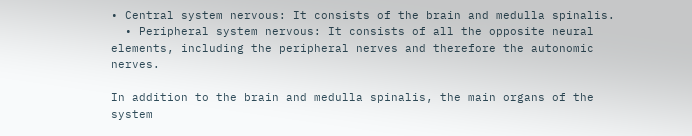• Central system nervous: It consists of the brain and medulla spinalis.
  • Peripheral system nervous: It consists of all the opposite neural elements, including the peripheral nerves and therefore the autonomic nerves.

In addition to the brain and medulla spinalis, the main organs of the system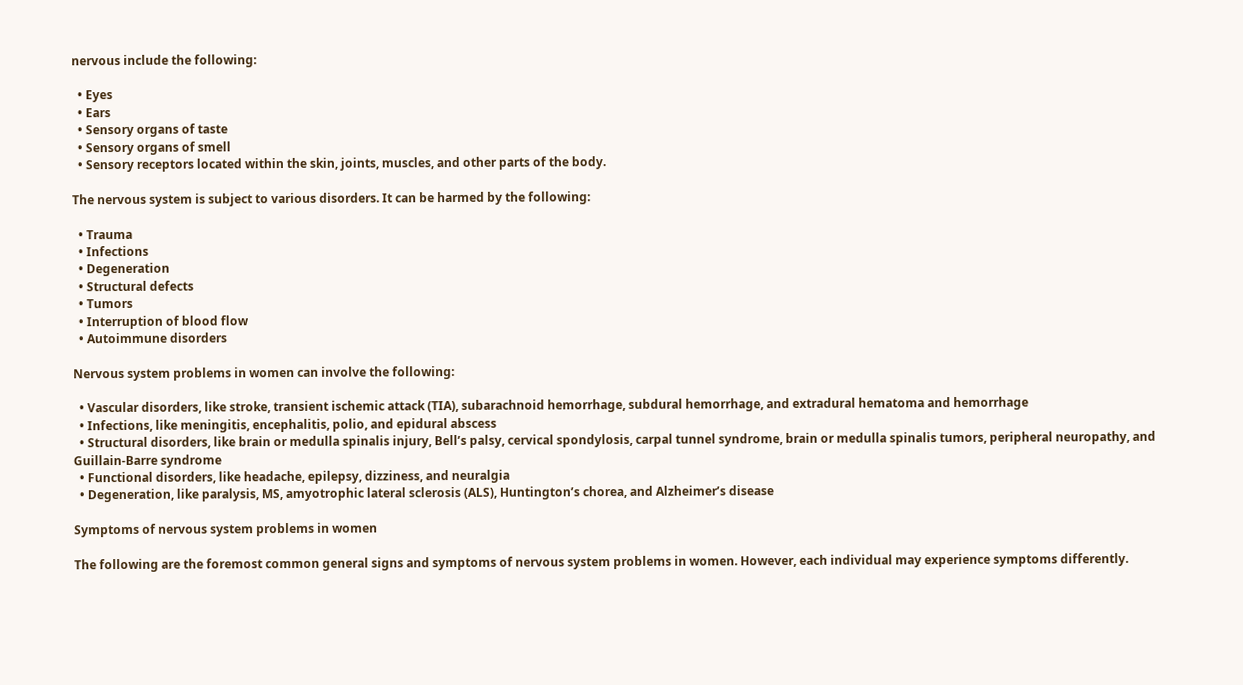nervous include the following:

  • Eyes
  • Ears
  • Sensory organs of taste
  • Sensory organs of smell
  • Sensory receptors located within the skin, joints, muscles, and other parts of the body.

The nervous system is subject to various disorders. It can be harmed by the following:

  • Trauma
  • Infections
  • Degeneration
  • Structural defects
  • Tumors
  • Interruption of blood flow
  • Autoimmune disorders

Nervous system problems in women can involve the following:

  • Vascular disorders, like stroke, transient ischemic attack (TIA), subarachnoid hemorrhage, subdural hemorrhage, and extradural hematoma and hemorrhage
  • Infections, like meningitis, encephalitis, polio, and epidural abscess
  • Structural disorders, like brain or medulla spinalis injury, Bell’s palsy, cervical spondylosis, carpal tunnel syndrome, brain or medulla spinalis tumors, peripheral neuropathy, and Guillain-Barre syndrome
  • Functional disorders, like headache, epilepsy, dizziness, and neuralgia
  • Degeneration, like paralysis, MS, amyotrophic lateral sclerosis (ALS), Huntington’s chorea, and Alzheimer’s disease

Symptoms of nervous system problems in women

The following are the foremost common general signs and symptoms of nervous system problems in women. However, each individual may experience symptoms differently.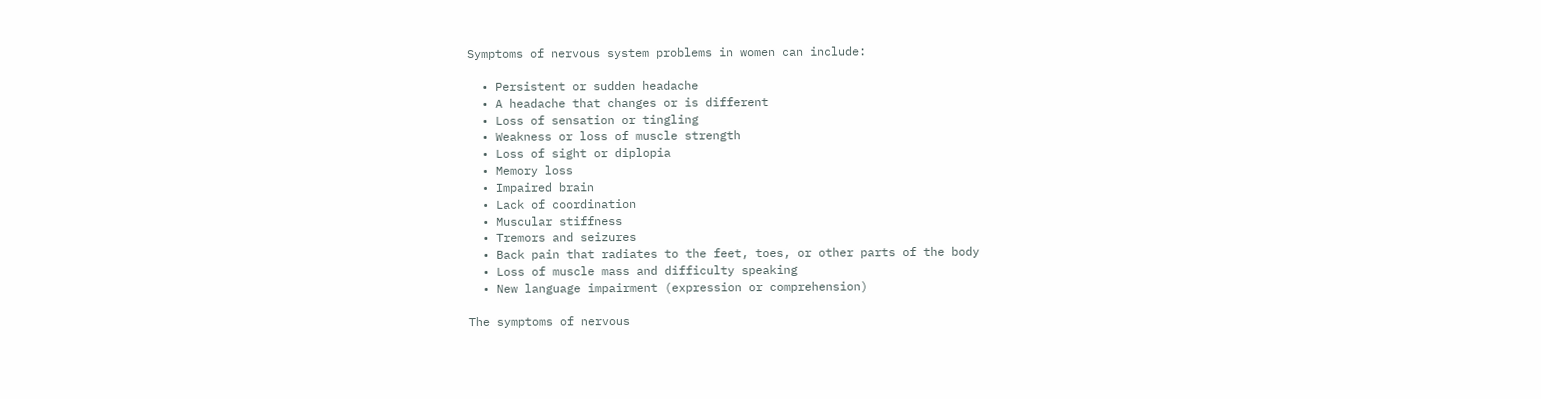Symptoms of nervous system problems in women can include:

  • Persistent or sudden headache
  • A headache that changes or is different
  • Loss of sensation or tingling
  • Weakness or loss of muscle strength
  • Loss of sight or diplopia
  • Memory loss
  • Impaired brain
  • Lack of coordination
  • Muscular stiffness
  • Tremors and seizures
  • Back pain that radiates to the feet, toes, or other parts of the body
  • Loss of muscle mass and difficulty speaking
  • New language impairment (expression or comprehension)

The symptoms of nervous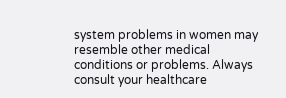system problems in women may resemble other medical conditions or problems. Always consult your healthcare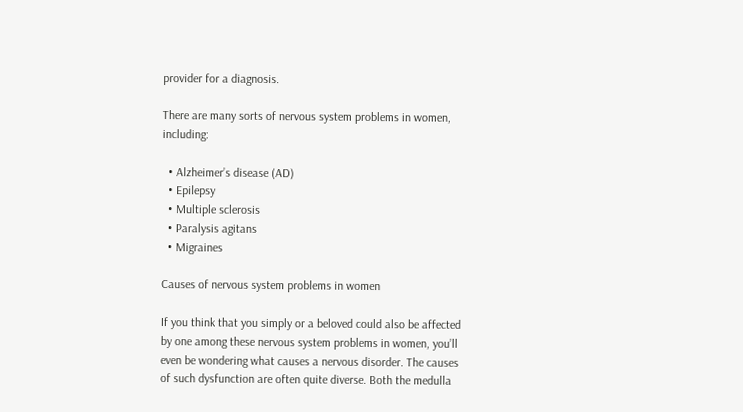provider for a diagnosis.

There are many sorts of nervous system problems in women, including:

  • Alzheimer’s disease (AD)
  • Epilepsy
  • Multiple sclerosis
  • Paralysis agitans
  • Migraines

Causes of nervous system problems in women

If you think that you simply or a beloved could also be affected by one among these nervous system problems in women, you’ll even be wondering what causes a nervous disorder. The causes of such dysfunction are often quite diverse. Both the medulla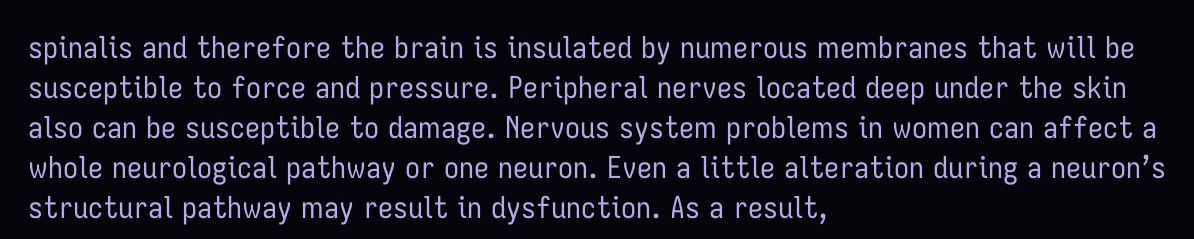spinalis and therefore the brain is insulated by numerous membranes that will be susceptible to force and pressure. Peripheral nerves located deep under the skin also can be susceptible to damage. Nervous system problems in women can affect a whole neurological pathway or one neuron. Even a little alteration during a neuron’s structural pathway may result in dysfunction. As a result,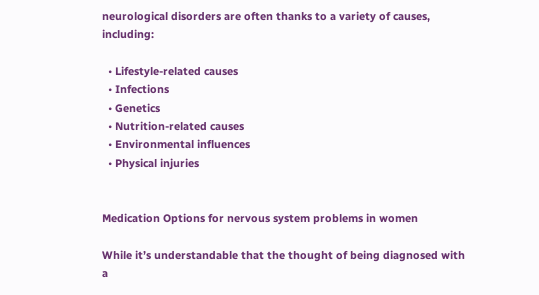neurological disorders are often thanks to a variety of causes, including:

  • Lifestyle-related causes
  • Infections
  • Genetics
  • Nutrition-related causes
  • Environmental influences
  • Physical injuries


Medication Options for nervous system problems in women

While it’s understandable that the thought of being diagnosed with a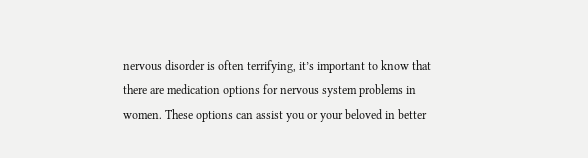nervous disorder is often terrifying, it’s important to know that there are medication options for nervous system problems in women. These options can assist you or your beloved in better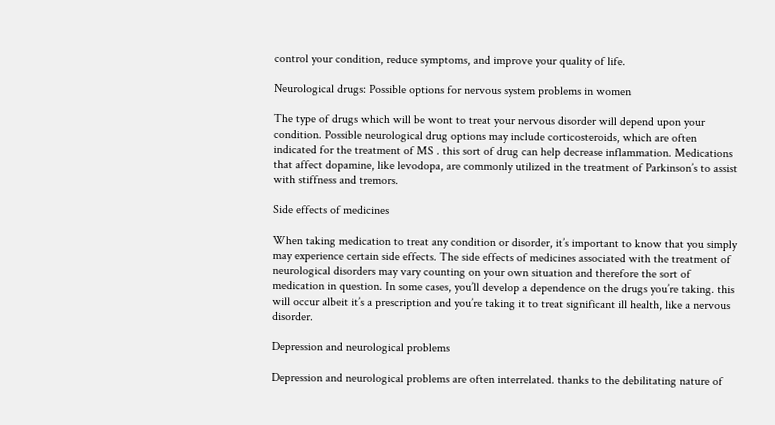control your condition, reduce symptoms, and improve your quality of life.

Neurological drugs: Possible options for nervous system problems in women

The type of drugs which will be wont to treat your nervous disorder will depend upon your condition. Possible neurological drug options may include corticosteroids, which are often indicated for the treatment of MS . this sort of drug can help decrease inflammation. Medications that affect dopamine, like levodopa, are commonly utilized in the treatment of Parkinson’s to assist with stiffness and tremors.

Side effects of medicines

When taking medication to treat any condition or disorder, it’s important to know that you simply may experience certain side effects. The side effects of medicines associated with the treatment of neurological disorders may vary counting on your own situation and therefore the sort of medication in question. In some cases, you’ll develop a dependence on the drugs you’re taking. this will occur albeit it’s a prescription and you’re taking it to treat significant ill health, like a nervous disorder.

Depression and neurological problems

Depression and neurological problems are often interrelated. thanks to the debilitating nature of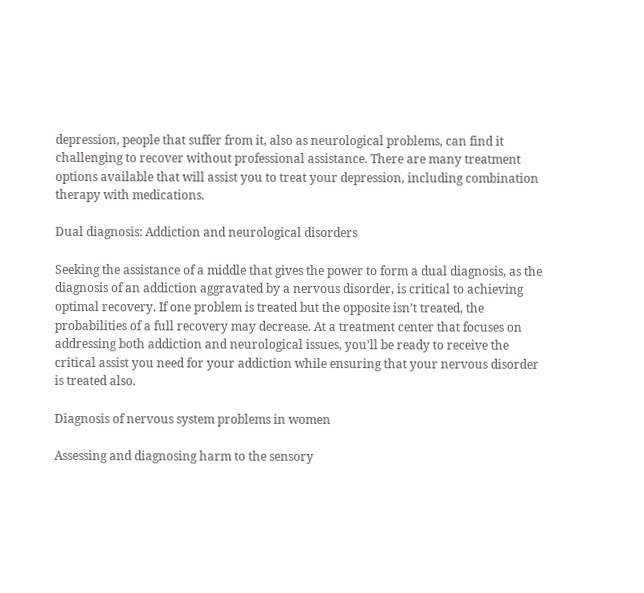depression, people that suffer from it, also as neurological problems, can find it challenging to recover without professional assistance. There are many treatment options available that will assist you to treat your depression, including combination therapy with medications.

Dual diagnosis: Addiction and neurological disorders

Seeking the assistance of a middle that gives the power to form a dual diagnosis, as the diagnosis of an addiction aggravated by a nervous disorder, is critical to achieving optimal recovery. If one problem is treated but the opposite isn’t treated, the probabilities of a full recovery may decrease. At a treatment center that focuses on addressing both addiction and neurological issues, you’ll be ready to receive the critical assist you need for your addiction while ensuring that your nervous disorder is treated also.

Diagnosis of nervous system problems in women

Assessing and diagnosing harm to the sensory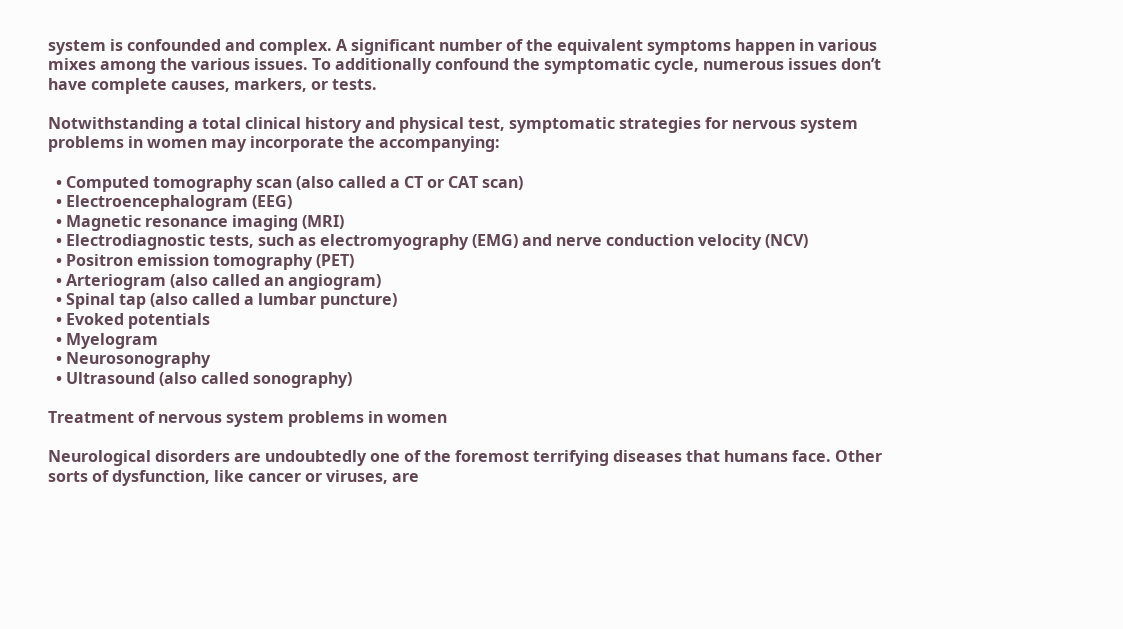system is confounded and complex. A significant number of the equivalent symptoms happen in various mixes among the various issues. To additionally confound the symptomatic cycle, numerous issues don’t have complete causes, markers, or tests.

Notwithstanding a total clinical history and physical test, symptomatic strategies for nervous system problems in women may incorporate the accompanying:

  • Computed tomography scan (also called a CT or CAT scan)
  • Electroencephalogram (EEG)
  • Magnetic resonance imaging (MRI)
  • Electrodiagnostic tests, such as electromyography (EMG) and nerve conduction velocity (NCV)
  • Positron emission tomography (PET)
  • Arteriogram (also called an angiogram)
  • Spinal tap (also called a lumbar puncture)
  • Evoked potentials
  • Myelogram
  • Neurosonography
  • Ultrasound (also called sonography)

Treatment of nervous system problems in women

Neurological disorders are undoubtedly one of the foremost terrifying diseases that humans face. Other sorts of dysfunction, like cancer or viruses, are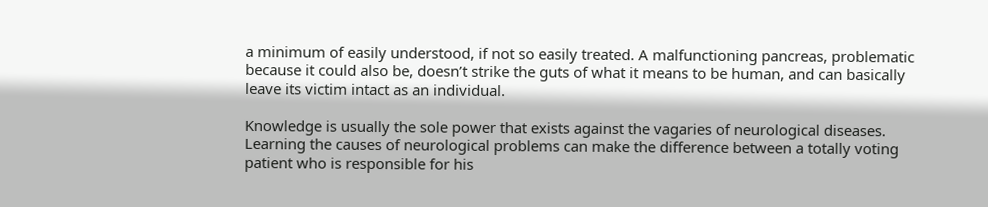a minimum of easily understood, if not so easily treated. A malfunctioning pancreas, problematic because it could also be, doesn’t strike the guts of what it means to be human, and can basically leave its victim intact as an individual.

Knowledge is usually the sole power that exists against the vagaries of neurological diseases. Learning the causes of neurological problems can make the difference between a totally voting patient who is responsible for his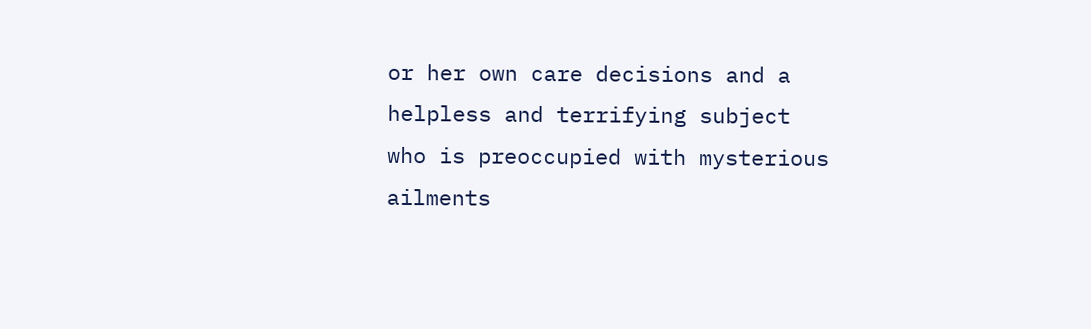or her own care decisions and a helpless and terrifying subject who is preoccupied with mysterious ailments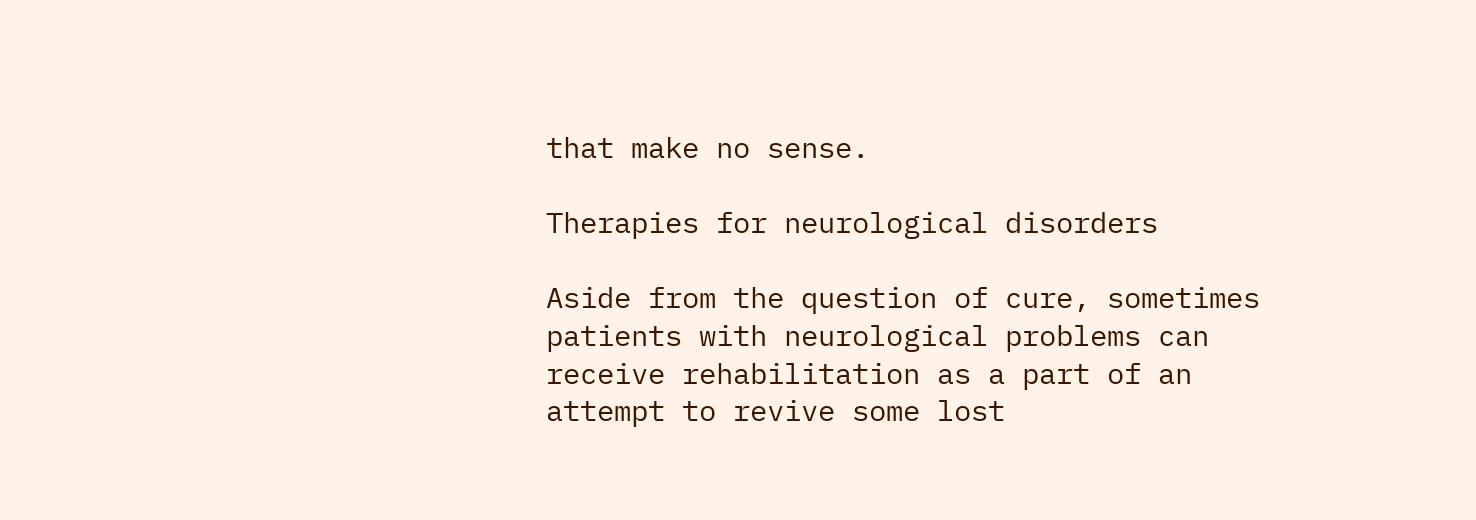that make no sense.

Therapies for neurological disorders

Aside from the question of cure, sometimes patients with neurological problems can receive rehabilitation as a part of an attempt to revive some lost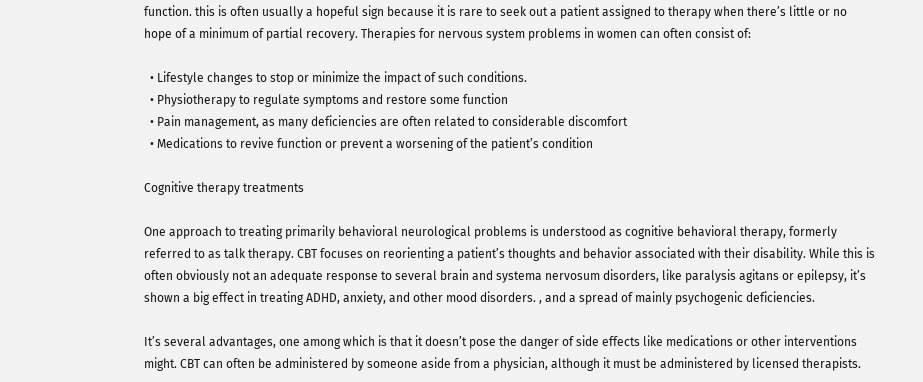function. this is often usually a hopeful sign because it is rare to seek out a patient assigned to therapy when there’s little or no hope of a minimum of partial recovery. Therapies for nervous system problems in women can often consist of:

  • Lifestyle changes to stop or minimize the impact of such conditions.
  • Physiotherapy to regulate symptoms and restore some function
  • Pain management, as many deficiencies are often related to considerable discomfort
  • Medications to revive function or prevent a worsening of the patient’s condition

Cognitive therapy treatments

One approach to treating primarily behavioral neurological problems is understood as cognitive behavioral therapy, formerly referred to as talk therapy. CBT focuses on reorienting a patient’s thoughts and behavior associated with their disability. While this is often obviously not an adequate response to several brain and systema nervosum disorders, like paralysis agitans or epilepsy, it’s shown a big effect in treating ADHD, anxiety, and other mood disorders. , and a spread of mainly psychogenic deficiencies.

It’s several advantages, one among which is that it doesn’t pose the danger of side effects like medications or other interventions might. CBT can often be administered by someone aside from a physician, although it must be administered by licensed therapists.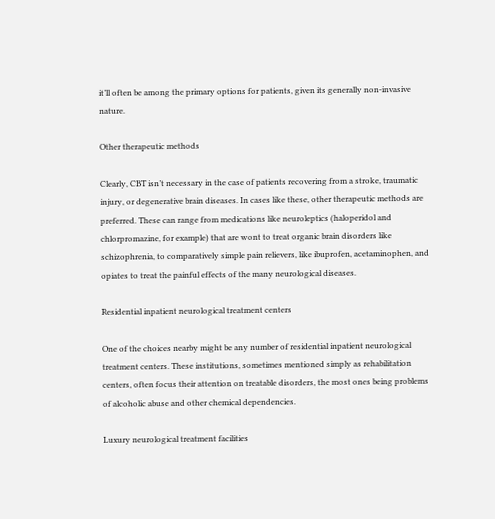it’ll often be among the primary options for patients, given its generally non-invasive nature.

Other therapeutic methods

Clearly, CBT isn’t necessary in the case of patients recovering from a stroke, traumatic injury, or degenerative brain diseases. In cases like these, other therapeutic methods are preferred. These can range from medications like neuroleptics (haloperidol and chlorpromazine, for example) that are wont to treat organic brain disorders like schizophrenia, to comparatively simple pain relievers, like ibuprofen, acetaminophen, and opiates to treat the painful effects of the many neurological diseases.

Residential inpatient neurological treatment centers

One of the choices nearby might be any number of residential inpatient neurological treatment centers. These institutions, sometimes mentioned simply as rehabilitation centers, often focus their attention on treatable disorders, the most ones being problems of alcoholic abuse and other chemical dependencies.

Luxury neurological treatment facilities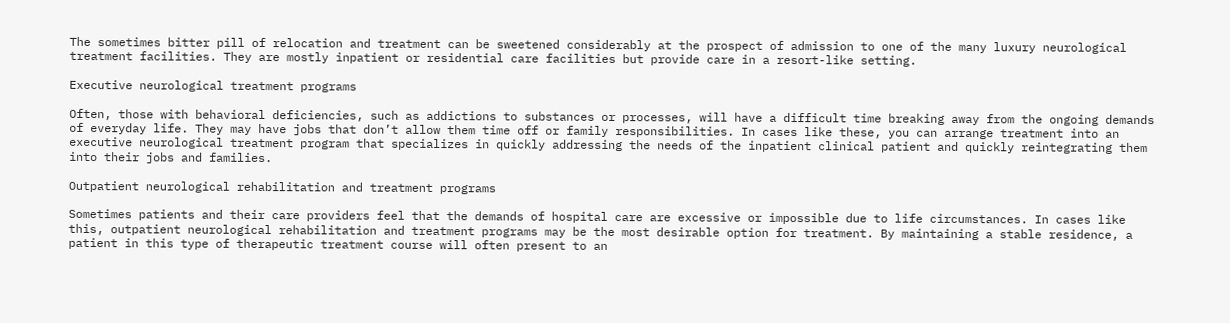The sometimes bitter pill of relocation and treatment can be sweetened considerably at the prospect of admission to one of the many luxury neurological treatment facilities. They are mostly inpatient or residential care facilities but provide care in a resort-like setting.

Executive neurological treatment programs

Often, those with behavioral deficiencies, such as addictions to substances or processes, will have a difficult time breaking away from the ongoing demands of everyday life. They may have jobs that don’t allow them time off or family responsibilities. In cases like these, you can arrange treatment into an executive neurological treatment program that specializes in quickly addressing the needs of the inpatient clinical patient and quickly reintegrating them into their jobs and families.

Outpatient neurological rehabilitation and treatment programs

Sometimes patients and their care providers feel that the demands of hospital care are excessive or impossible due to life circumstances. In cases like this, outpatient neurological rehabilitation and treatment programs may be the most desirable option for treatment. By maintaining a stable residence, a patient in this type of therapeutic treatment course will often present to an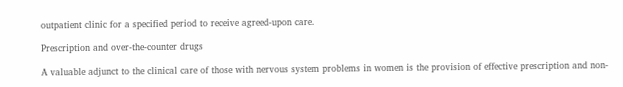outpatient clinic for a specified period to receive agreed-upon care.

Prescription and over-the-counter drugs

A valuable adjunct to the clinical care of those with nervous system problems in women is the provision of effective prescription and non-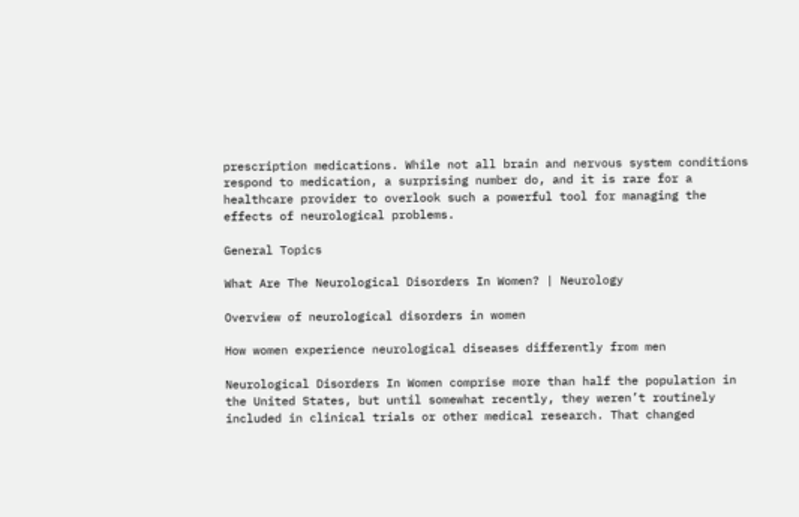prescription medications. While not all brain and nervous system conditions respond to medication, a surprising number do, and it is rare for a healthcare provider to overlook such a powerful tool for managing the effects of neurological problems.

General Topics

What Are The Neurological Disorders In Women? | Neurology

Overview of neurological disorders in women

How women experience neurological diseases differently from men

Neurological Disorders In Women comprise more than half the population in the United States, but until somewhat recently, they weren’t routinely included in clinical trials or other medical research. That changed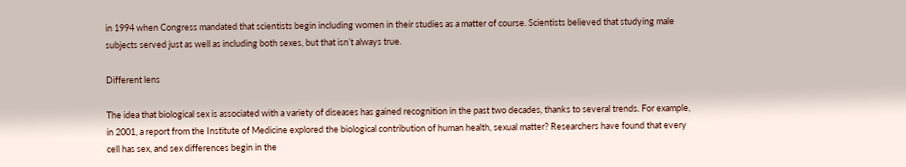in 1994 when Congress mandated that scientists begin including women in their studies as a matter of course. Scientists believed that studying male subjects served just as well as including both sexes, but that isn’t always true.

Different lens

The idea that biological sex is associated with a variety of diseases has gained recognition in the past two decades, thanks to several trends. For example, in 2001, a report from the Institute of Medicine explored the biological contribution of human health, sexual matter? Researchers have found that every cell has sex, and sex differences begin in the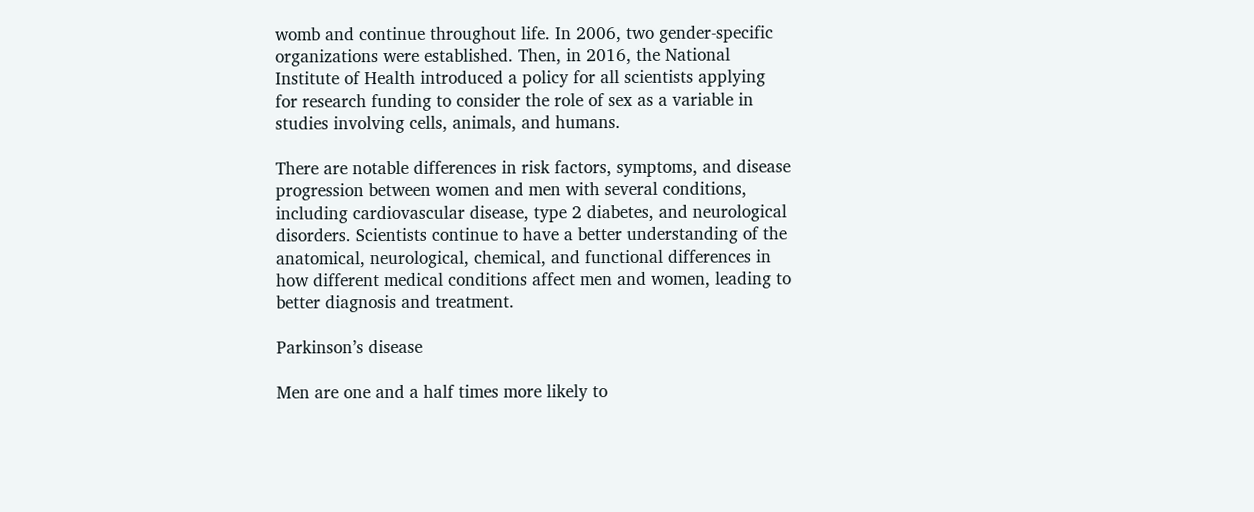womb and continue throughout life. In 2006, two gender-specific organizations were established. Then, in 2016, the National Institute of Health introduced a policy for all scientists applying for research funding to consider the role of sex as a variable in studies involving cells, animals, and humans.

There are notable differences in risk factors, symptoms, and disease progression between women and men with several conditions, including cardiovascular disease, type 2 diabetes, and neurological disorders. Scientists continue to have a better understanding of the anatomical, neurological, chemical, and functional differences in how different medical conditions affect men and women, leading to better diagnosis and treatment.

Parkinson’s disease

Men are one and a half times more likely to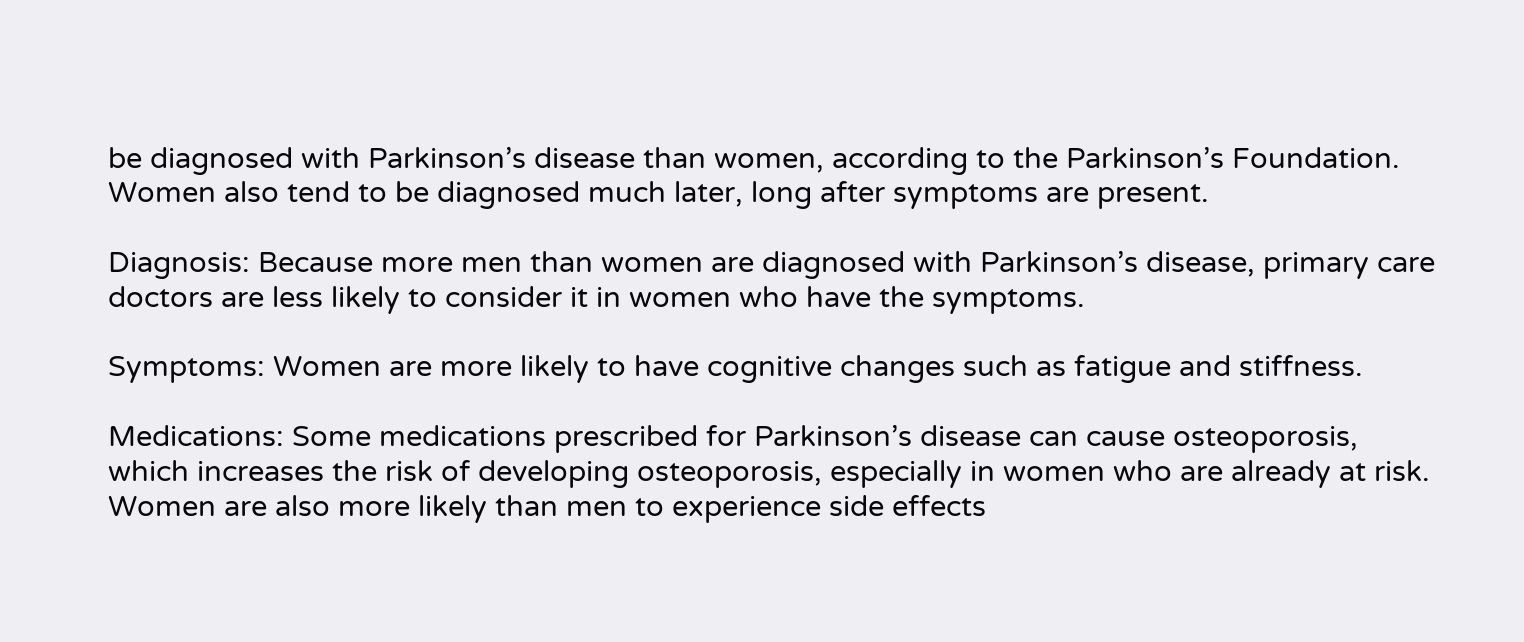be diagnosed with Parkinson’s disease than women, according to the Parkinson’s Foundation. Women also tend to be diagnosed much later, long after symptoms are present.

Diagnosis: Because more men than women are diagnosed with Parkinson’s disease, primary care doctors are less likely to consider it in women who have the symptoms.

Symptoms: Women are more likely to have cognitive changes such as fatigue and stiffness.

Medications: Some medications prescribed for Parkinson’s disease can cause osteoporosis, which increases the risk of developing osteoporosis, especially in women who are already at risk. Women are also more likely than men to experience side effects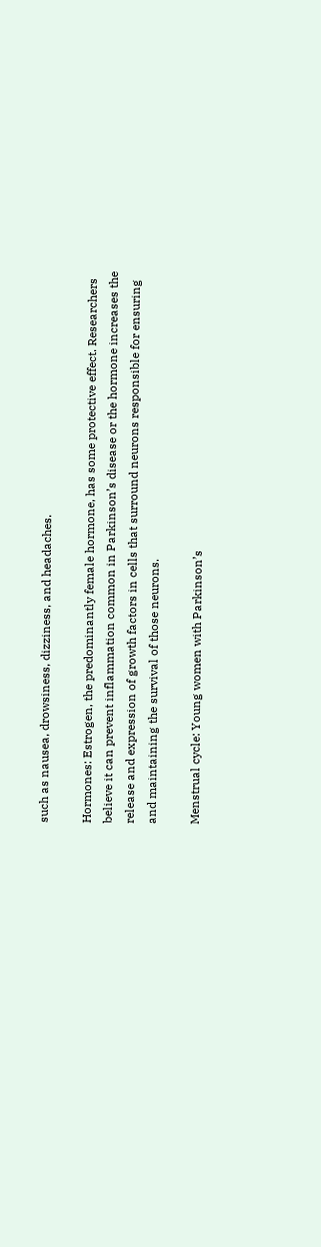such as nausea, drowsiness, dizziness, and headaches.

Hormones: Estrogen, the predominantly female hormone, has some protective effect. Researchers believe it can prevent inflammation common in Parkinson’s disease or the hormone increases the release and expression of growth factors in cells that surround neurons responsible for ensuring and maintaining the survival of those neurons.

Menstrual cycle: Young women with Parkinson’s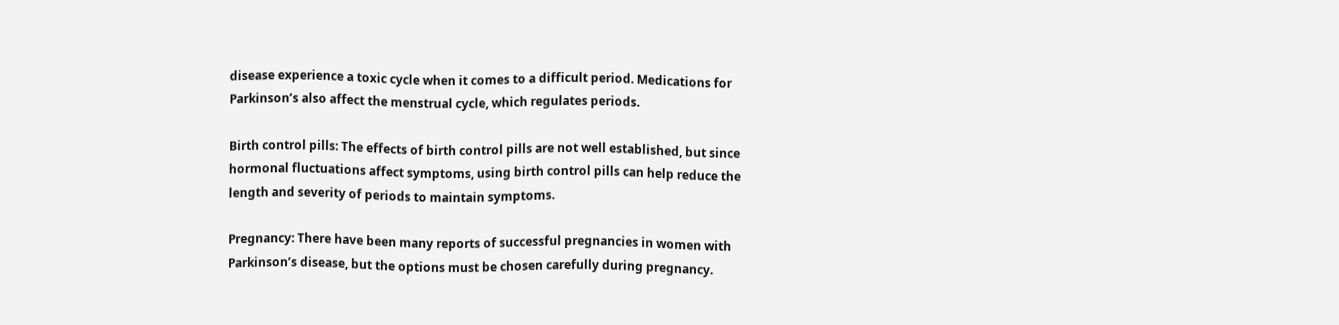disease experience a toxic cycle when it comes to a difficult period. Medications for Parkinson’s also affect the menstrual cycle, which regulates periods.

Birth control pills: The effects of birth control pills are not well established, but since hormonal fluctuations affect symptoms, using birth control pills can help reduce the length and severity of periods to maintain symptoms.

Pregnancy: There have been many reports of successful pregnancies in women with Parkinson’s disease, but the options must be chosen carefully during pregnancy.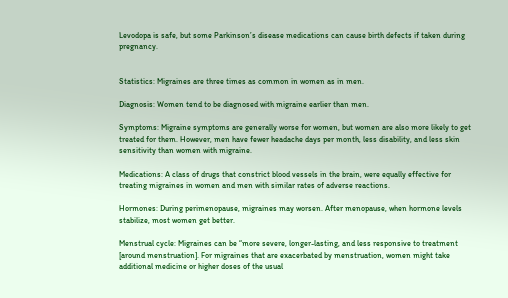Levodopa is safe, but some Parkinson’s disease medications can cause birth defects if taken during pregnancy.


Statistics: Migraines are three times as common in women as in men.

Diagnosis: Women tend to be diagnosed with migraine earlier than men.

Symptoms: Migraine symptoms are generally worse for women, but women are also more likely to get treated for them. However, men have fewer headache days per month, less disability, and less skin sensitivity than women with migraine.

Medications: A class of drugs that constrict blood vessels in the brain, were equally effective for treating migraines in women and men with similar rates of adverse reactions.

Hormones: During perimenopause, migraines may worsen. After menopause, when hormone levels stabilize, most women get better.

Menstrual cycle: Migraines can be “more severe, longer-lasting, and less responsive to treatment [around menstruation]. For migraines that are exacerbated by menstruation, women might take additional medicine or higher doses of the usual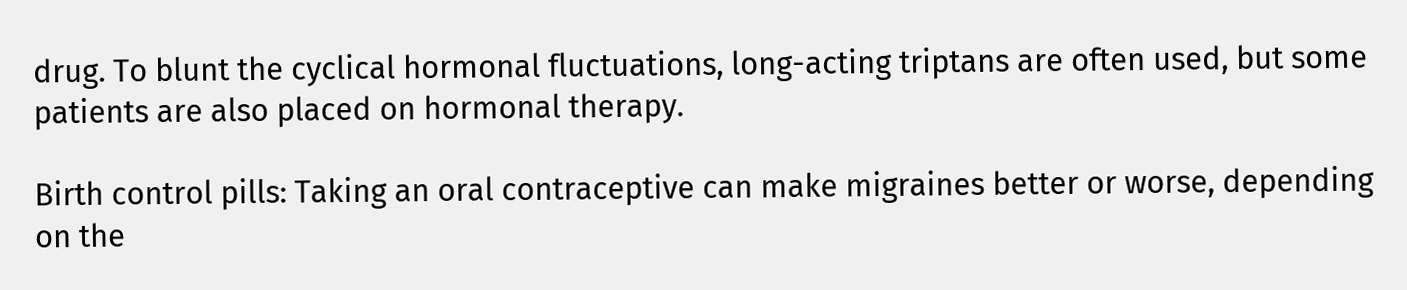drug. To blunt the cyclical hormonal fluctuations, long-acting triptans are often used, but some patients are also placed on hormonal therapy.

Birth control pills: Taking an oral contraceptive can make migraines better or worse, depending on the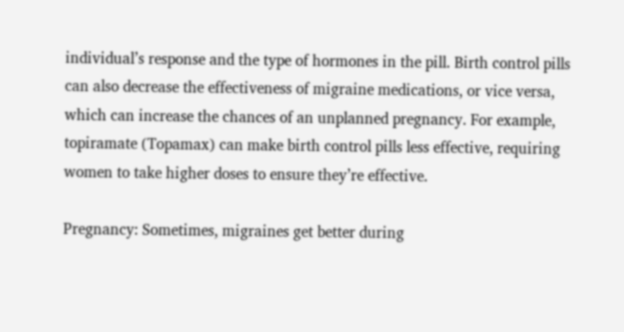individual’s response and the type of hormones in the pill. Birth control pills can also decrease the effectiveness of migraine medications, or vice versa, which can increase the chances of an unplanned pregnancy. For example, topiramate (Topamax) can make birth control pills less effective, requiring women to take higher doses to ensure they’re effective.

Pregnancy: Sometimes, migraines get better during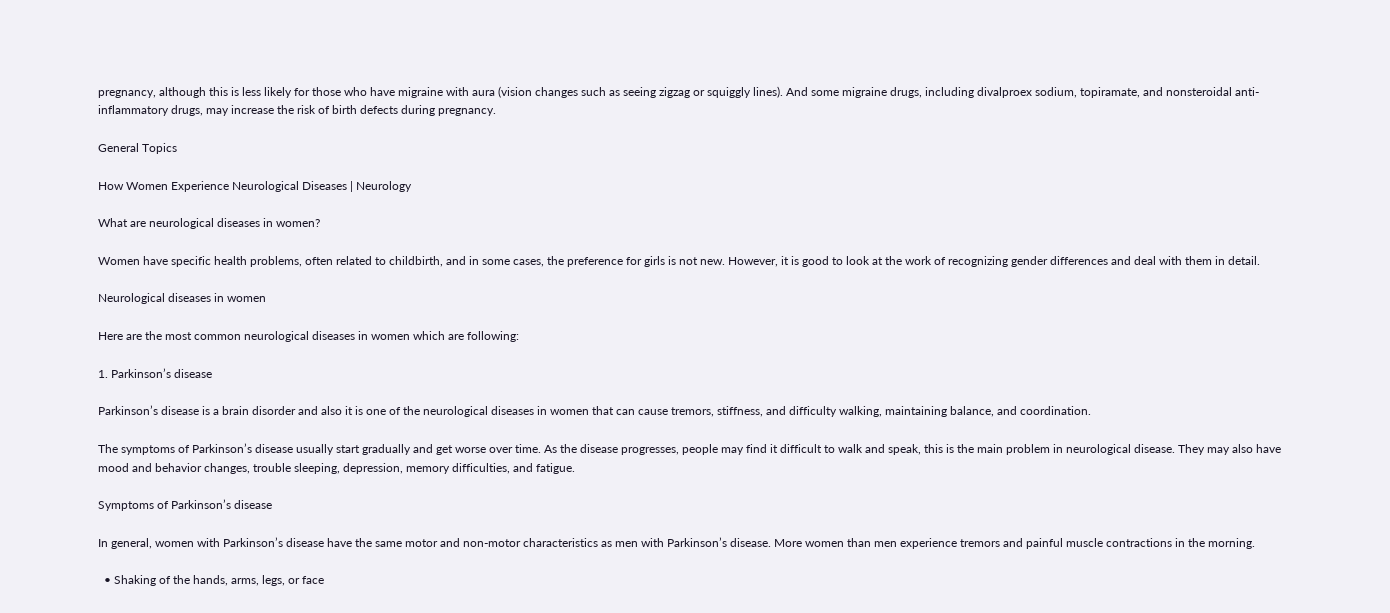pregnancy, although this is less likely for those who have migraine with aura (vision changes such as seeing zigzag or squiggly lines). And some migraine drugs, including divalproex sodium, topiramate, and nonsteroidal anti-inflammatory drugs, may increase the risk of birth defects during pregnancy.

General Topics

How Women Experience Neurological Diseases | Neurology

What are neurological diseases in women?

Women have specific health problems, often related to childbirth, and in some cases, the preference for girls is not new. However, it is good to look at the work of recognizing gender differences and deal with them in detail.

Neurological diseases in women

Here are the most common neurological diseases in women which are following:

1. Parkinson’s disease

Parkinson’s disease is a brain disorder and also it is one of the neurological diseases in women that can cause tremors, stiffness, and difficulty walking, maintaining balance, and coordination.

The symptoms of Parkinson’s disease usually start gradually and get worse over time. As the disease progresses, people may find it difficult to walk and speak, this is the main problem in neurological disease. They may also have mood and behavior changes, trouble sleeping, depression, memory difficulties, and fatigue.

Symptoms of Parkinson’s disease

In general, women with Parkinson’s disease have the same motor and non-motor characteristics as men with Parkinson’s disease. More women than men experience tremors and painful muscle contractions in the morning.

  • Shaking of the hands, arms, legs, or face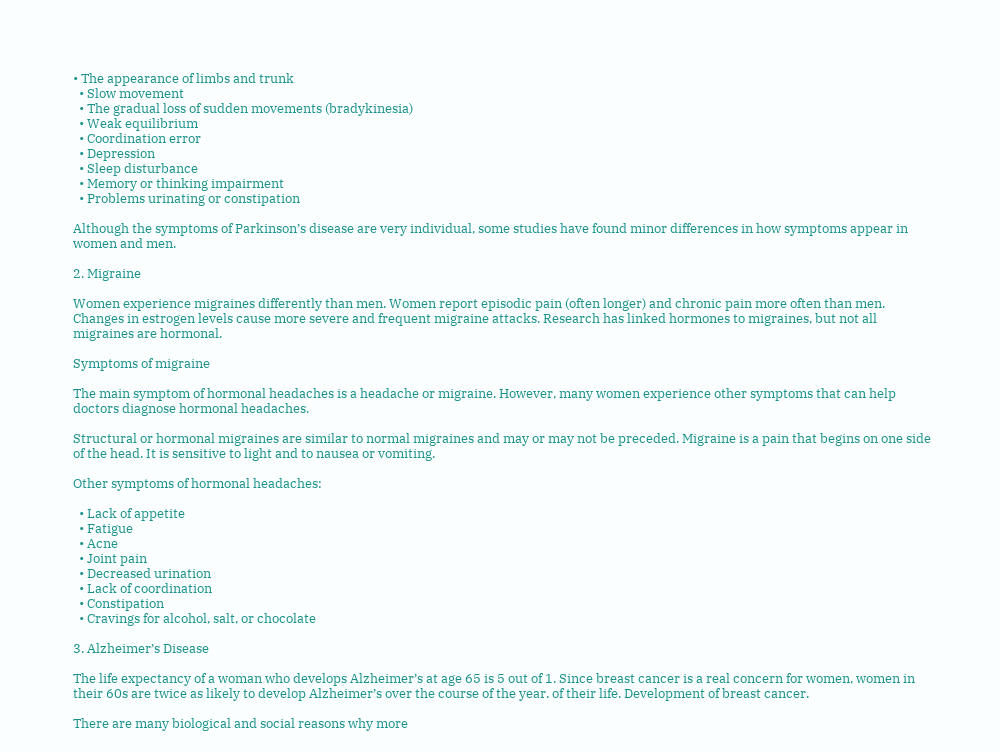• The appearance of limbs and trunk
  • Slow movement
  • The gradual loss of sudden movements (bradykinesia)
  • Weak equilibrium
  • Coordination error
  • Depression
  • Sleep disturbance
  • Memory or thinking impairment
  • Problems urinating or constipation

Although the symptoms of Parkinson’s disease are very individual, some studies have found minor differences in how symptoms appear in women and men.

2. Migraine

Women experience migraines differently than men. Women report episodic pain (often longer) and chronic pain more often than men. Changes in estrogen levels cause more severe and frequent migraine attacks. Research has linked hormones to migraines, but not all migraines are hormonal.

Symptoms of migraine

The main symptom of hormonal headaches is a headache or migraine. However, many women experience other symptoms that can help doctors diagnose hormonal headaches.

Structural or hormonal migraines are similar to normal migraines and may or may not be preceded. Migraine is a pain that begins on one side of the head. It is sensitive to light and to nausea or vomiting.

Other symptoms of hormonal headaches:

  • Lack of appetite
  • Fatigue
  • Acne
  • Joint pain
  • Decreased urination
  • Lack of coordination
  • Constipation
  • Cravings for alcohol, salt, or chocolate

3. Alzheimer’s Disease

The life expectancy of a woman who develops Alzheimer’s at age 65 is 5 out of 1. Since breast cancer is a real concern for women, women in their 60s are twice as likely to develop Alzheimer’s over the course of the year. of their life. Development of breast cancer.

There are many biological and social reasons why more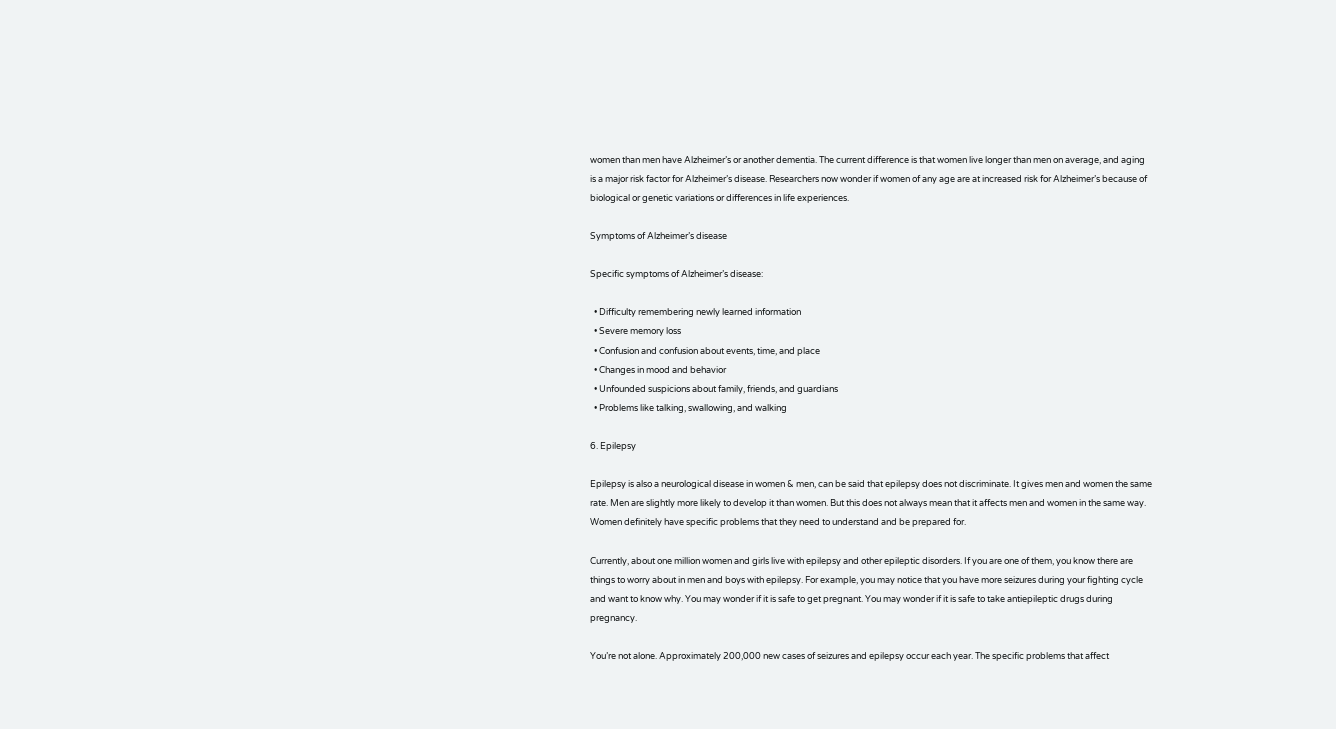women than men have Alzheimer’s or another dementia. The current difference is that women live longer than men on average, and aging is a major risk factor for Alzheimer’s disease. Researchers now wonder if women of any age are at increased risk for Alzheimer’s because of biological or genetic variations or differences in life experiences.

Symptoms of Alzheimer’s disease

Specific symptoms of Alzheimer’s disease:

  • Difficulty remembering newly learned information
  • Severe memory loss
  • Confusion and confusion about events, time, and place
  • Changes in mood and behavior
  • Unfounded suspicions about family, friends, and guardians
  • Problems like talking, swallowing, and walking

6. Epilepsy

Epilepsy is also a neurological disease in women & men, can be said that epilepsy does not discriminate. It gives men and women the same rate. Men are slightly more likely to develop it than women. But this does not always mean that it affects men and women in the same way. Women definitely have specific problems that they need to understand and be prepared for.

Currently, about one million women and girls live with epilepsy and other epileptic disorders. If you are one of them, you know there are things to worry about in men and boys with epilepsy. For example, you may notice that you have more seizures during your fighting cycle and want to know why. You may wonder if it is safe to get pregnant. You may wonder if it is safe to take antiepileptic drugs during pregnancy.

You’re not alone. Approximately 200,000 new cases of seizures and epilepsy occur each year. The specific problems that affect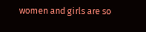women and girls are so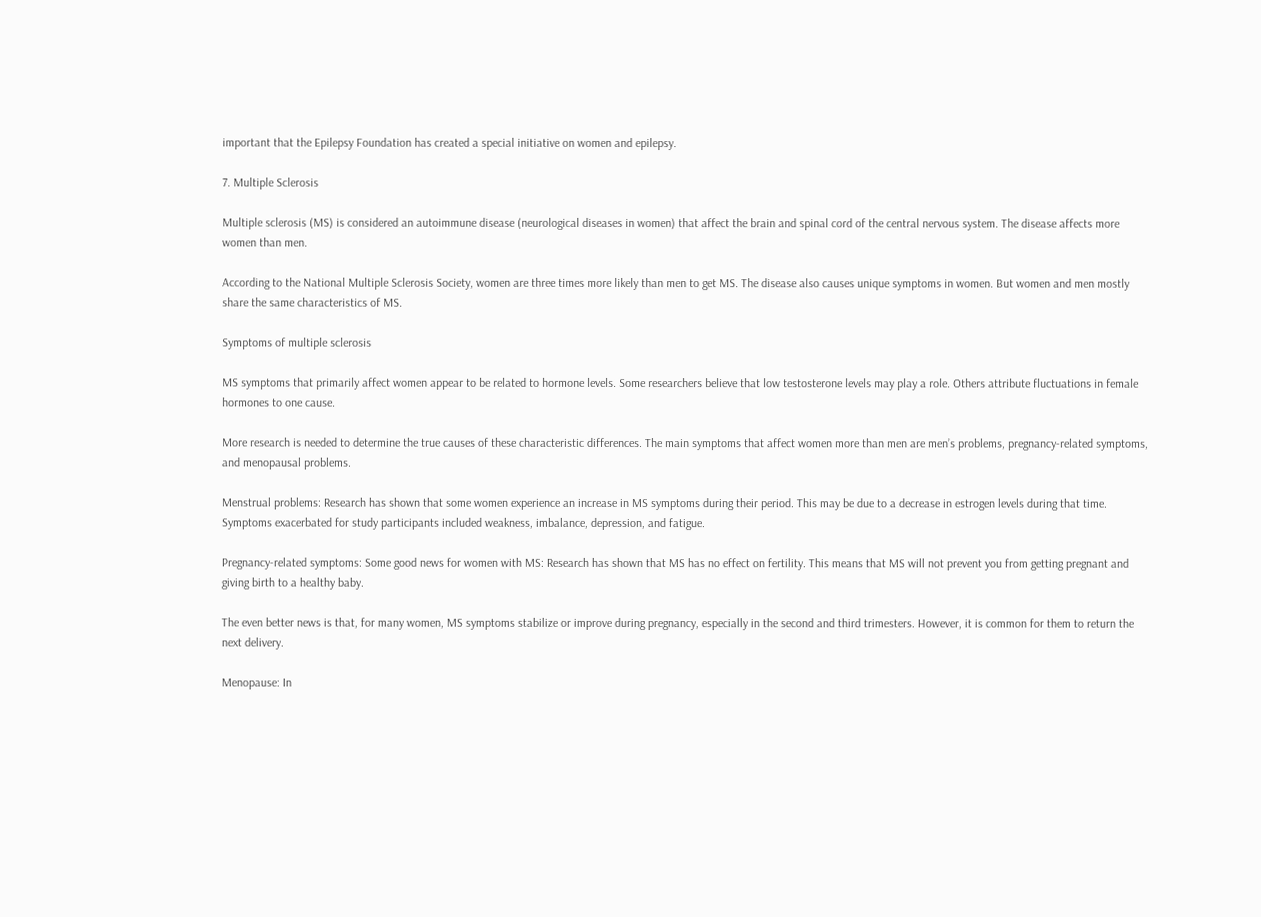important that the Epilepsy Foundation has created a special initiative on women and epilepsy.

7. Multiple Sclerosis

Multiple sclerosis (MS) is considered an autoimmune disease (neurological diseases in women) that affect the brain and spinal cord of the central nervous system. The disease affects more women than men.

According to the National Multiple Sclerosis Society, women are three times more likely than men to get MS. The disease also causes unique symptoms in women. But women and men mostly share the same characteristics of MS.

Symptoms of multiple sclerosis

MS symptoms that primarily affect women appear to be related to hormone levels. Some researchers believe that low testosterone levels may play a role. Others attribute fluctuations in female hormones to one cause.

More research is needed to determine the true causes of these characteristic differences. The main symptoms that affect women more than men are men’s problems, pregnancy-related symptoms, and menopausal problems.

Menstrual problems: Research has shown that some women experience an increase in MS symptoms during their period. This may be due to a decrease in estrogen levels during that time. Symptoms exacerbated for study participants included weakness, imbalance, depression, and fatigue.

Pregnancy-related symptoms: Some good news for women with MS: Research has shown that MS has no effect on fertility. This means that MS will not prevent you from getting pregnant and giving birth to a healthy baby.

The even better news is that, for many women, MS symptoms stabilize or improve during pregnancy, especially in the second and third trimesters. However, it is common for them to return the next delivery.

Menopause: In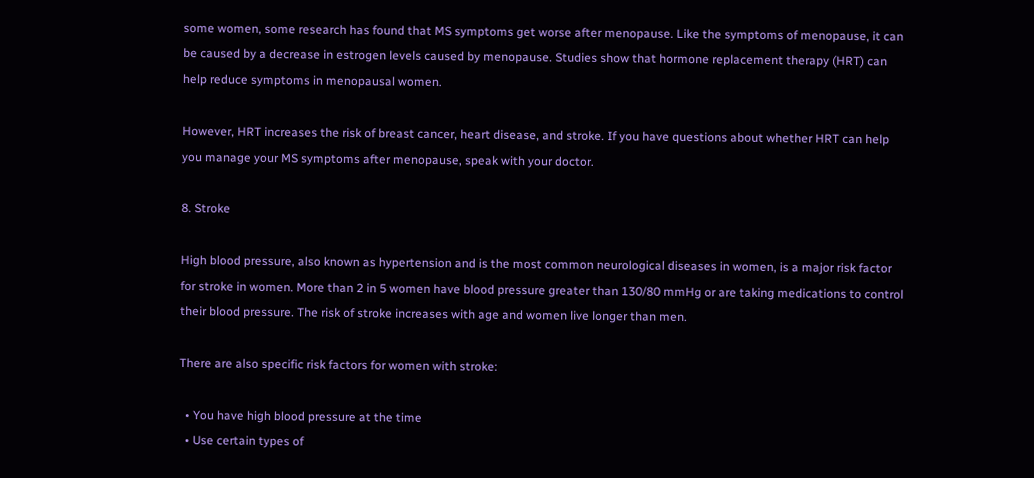some women, some research has found that MS symptoms get worse after menopause. Like the symptoms of menopause, it can be caused by a decrease in estrogen levels caused by menopause. Studies show that hormone replacement therapy (HRT) can help reduce symptoms in menopausal women.

However, HRT increases the risk of breast cancer, heart disease, and stroke. If you have questions about whether HRT can help you manage your MS symptoms after menopause, speak with your doctor.

8. Stroke

High blood pressure, also known as hypertension and is the most common neurological diseases in women, is a major risk factor for stroke in women. More than 2 in 5 women have blood pressure greater than 130/80 mmHg or are taking medications to control their blood pressure. The risk of stroke increases with age and women live longer than men.

There are also specific risk factors for women with stroke:

  • You have high blood pressure at the time
  • Use certain types of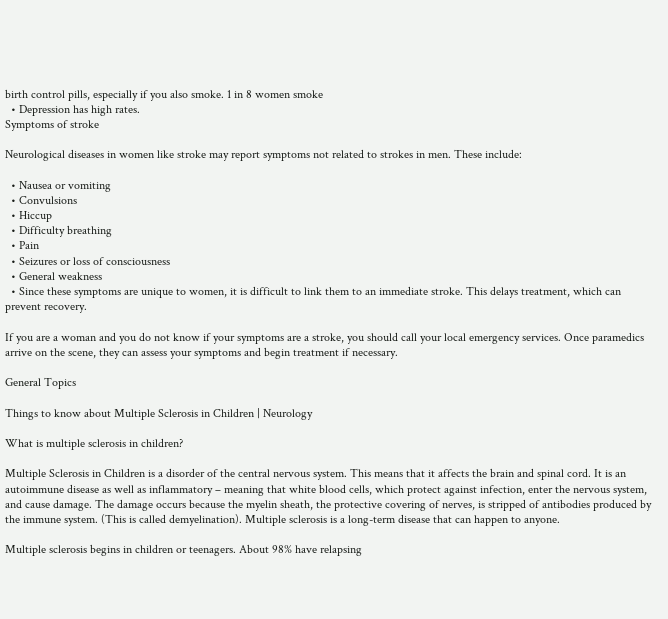birth control pills, especially if you also smoke. 1 in 8 women smoke
  • Depression has high rates.
Symptoms of stroke

Neurological diseases in women like stroke may report symptoms not related to strokes in men. These include:

  • Nausea or vomiting
  • Convulsions
  • Hiccup
  • Difficulty breathing
  • Pain
  • Seizures or loss of consciousness
  • General weakness
  • Since these symptoms are unique to women, it is difficult to link them to an immediate stroke. This delays treatment, which can prevent recovery.

If you are a woman and you do not know if your symptoms are a stroke, you should call your local emergency services. Once paramedics arrive on the scene, they can assess your symptoms and begin treatment if necessary.

General Topics

Things to know about Multiple Sclerosis in Children | Neurology

What is multiple sclerosis in children?

Multiple Sclerosis in Children is a disorder of the central nervous system. This means that it affects the brain and spinal cord. It is an autoimmune disease as well as inflammatory – meaning that white blood cells, which protect against infection, enter the nervous system, and cause damage. The damage occurs because the myelin sheath, the protective covering of nerves, is stripped of antibodies produced by the immune system. (This is called demyelination). Multiple sclerosis is a long-term disease that can happen to anyone.

Multiple sclerosis begins in children or teenagers. About 98% have relapsing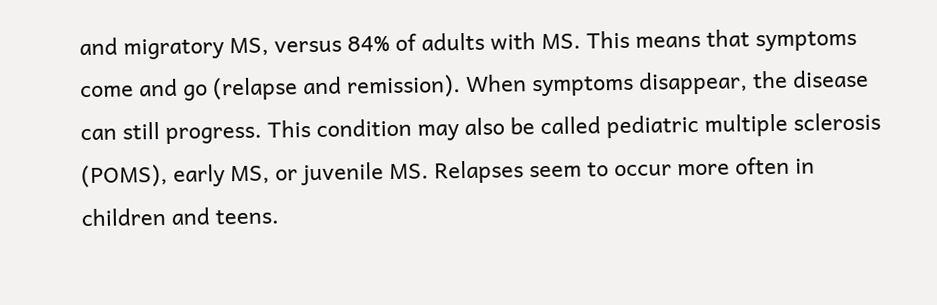and migratory MS, versus 84% of adults with MS. This means that symptoms come and go (relapse and remission). When symptoms disappear, the disease can still progress. This condition may also be called pediatric multiple sclerosis (POMS), early MS, or juvenile MS. Relapses seem to occur more often in children and teens.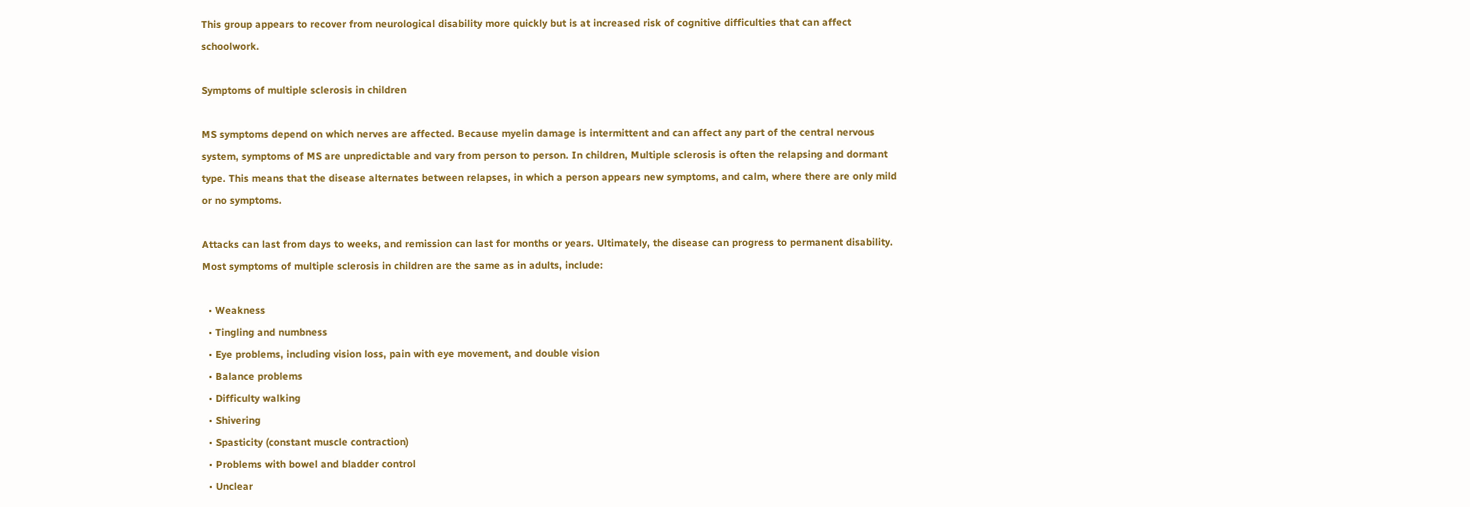This group appears to recover from neurological disability more quickly but is at increased risk of cognitive difficulties that can affect schoolwork.

Symptoms of multiple sclerosis in children

MS symptoms depend on which nerves are affected. Because myelin damage is intermittent and can affect any part of the central nervous system, symptoms of MS are unpredictable and vary from person to person. In children, Multiple sclerosis is often the relapsing and dormant type. This means that the disease alternates between relapses, in which a person appears new symptoms, and calm, where there are only mild or no symptoms.

Attacks can last from days to weeks, and remission can last for months or years. Ultimately, the disease can progress to permanent disability. Most symptoms of multiple sclerosis in children are the same as in adults, include:

  • Weakness
  • Tingling and numbness
  • Eye problems, including vision loss, pain with eye movement, and double vision
  • Balance problems
  • Difficulty walking
  • Shivering
  • Spasticity (constant muscle contraction)
  • Problems with bowel and bladder control
  • Unclear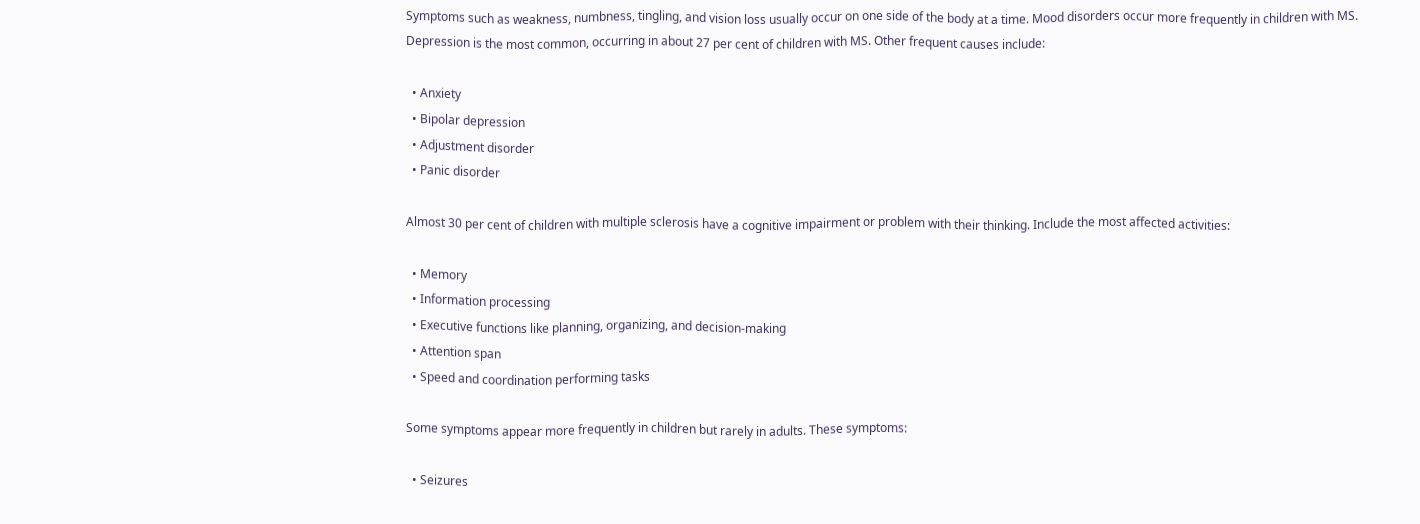Symptoms such as weakness, numbness, tingling, and vision loss usually occur on one side of the body at a time. Mood disorders occur more frequently in children with MS. Depression is the most common, occurring in about 27 per cent of children with MS. Other frequent causes include:

  • Anxiety
  • Bipolar depression
  • Adjustment disorder
  • Panic disorder

Almost 30 per cent of children with multiple sclerosis have a cognitive impairment or problem with their thinking. Include the most affected activities:

  • Memory
  • Information processing
  • Executive functions like planning, organizing, and decision-making
  • Attention span
  • Speed and coordination performing tasks

Some symptoms appear more frequently in children but rarely in adults. These symptoms:

  • Seizures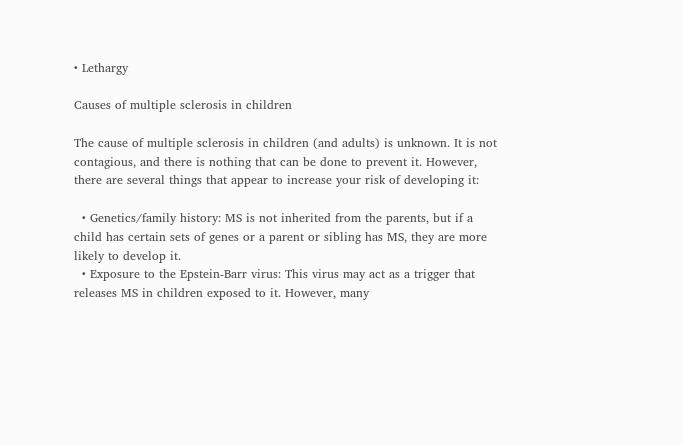• Lethargy

Causes of multiple sclerosis in children

The cause of multiple sclerosis in children (and adults) is unknown. It is not contagious, and there is nothing that can be done to prevent it. However, there are several things that appear to increase your risk of developing it:

  • Genetics/family history: MS is not inherited from the parents, but if a child has certain sets of genes or a parent or sibling has MS, they are more likely to develop it.
  • Exposure to the Epstein-Barr virus: This virus may act as a trigger that releases MS in children exposed to it. However, many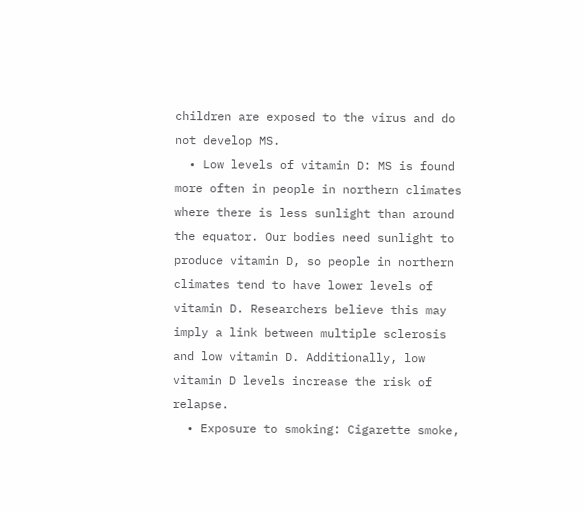children are exposed to the virus and do not develop MS.
  • Low levels of vitamin D: MS is found more often in people in northern climates where there is less sunlight than around the equator. Our bodies need sunlight to produce vitamin D, so people in northern climates tend to have lower levels of vitamin D. Researchers believe this may imply a link between multiple sclerosis and low vitamin D. Additionally, low vitamin D levels increase the risk of relapse.
  • Exposure to smoking: Cigarette smoke,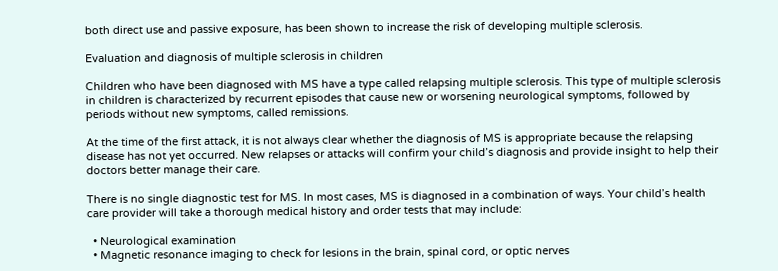both direct use and passive exposure, has been shown to increase the risk of developing multiple sclerosis.

Evaluation and diagnosis of multiple sclerosis in children

Children who have been diagnosed with MS have a type called relapsing multiple sclerosis. This type of multiple sclerosis in children is characterized by recurrent episodes that cause new or worsening neurological symptoms, followed by periods without new symptoms, called remissions.

At the time of the first attack, it is not always clear whether the diagnosis of MS is appropriate because the relapsing disease has not yet occurred. New relapses or attacks will confirm your child’s diagnosis and provide insight to help their doctors better manage their care.

There is no single diagnostic test for MS. In most cases, MS is diagnosed in a combination of ways. Your child’s health care provider will take a thorough medical history and order tests that may include:

  • Neurological examination
  • Magnetic resonance imaging to check for lesions in the brain, spinal cord, or optic nerves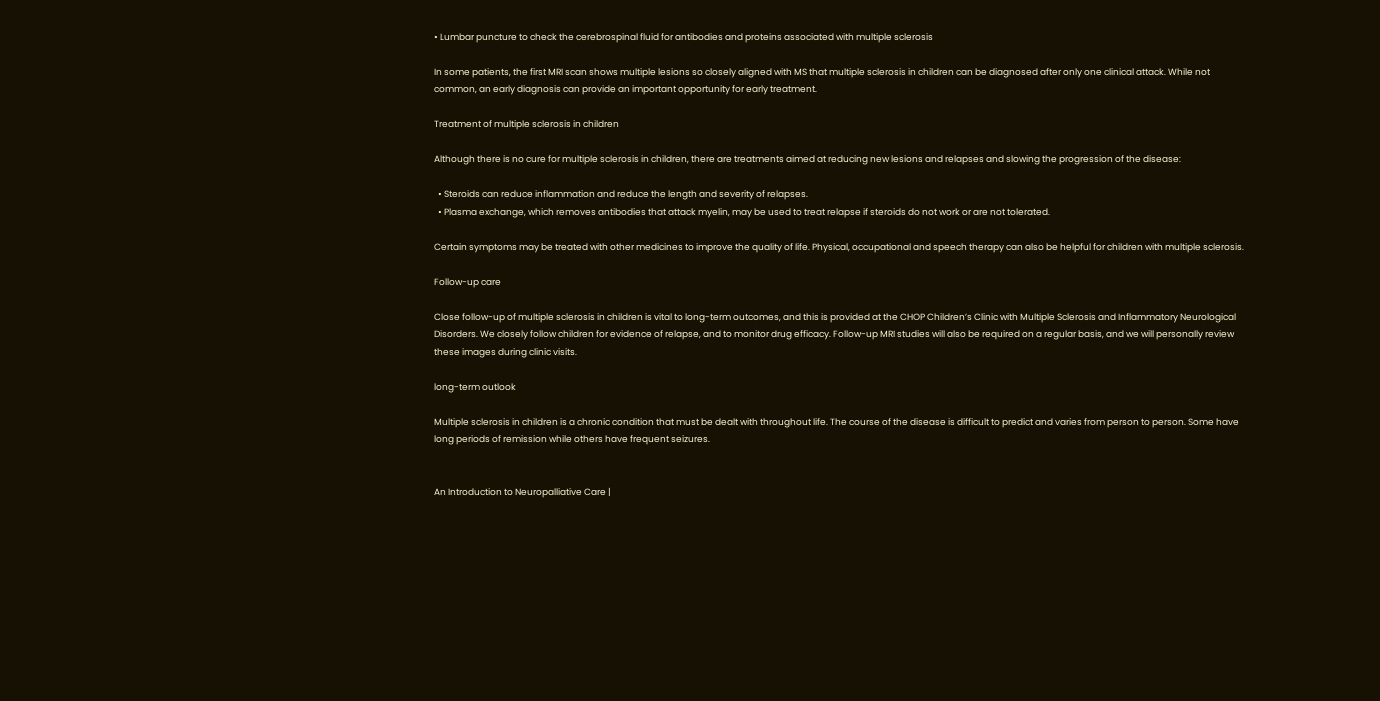• Lumbar puncture to check the cerebrospinal fluid for antibodies and proteins associated with multiple sclerosis

In some patients, the first MRI scan shows multiple lesions so closely aligned with MS that multiple sclerosis in children can be diagnosed after only one clinical attack. While not common, an early diagnosis can provide an important opportunity for early treatment.

Treatment of multiple sclerosis in children

Although there is no cure for multiple sclerosis in children, there are treatments aimed at reducing new lesions and relapses and slowing the progression of the disease:

  • Steroids can reduce inflammation and reduce the length and severity of relapses.
  • Plasma exchange, which removes antibodies that attack myelin, may be used to treat relapse if steroids do not work or are not tolerated.

Certain symptoms may be treated with other medicines to improve the quality of life. Physical, occupational and speech therapy can also be helpful for children with multiple sclerosis.

Follow-up care

Close follow-up of multiple sclerosis in children is vital to long-term outcomes, and this is provided at the CHOP Children’s Clinic with Multiple Sclerosis and Inflammatory Neurological Disorders. We closely follow children for evidence of relapse, and to monitor drug efficacy. Follow-up MRI studies will also be required on a regular basis, and we will personally review these images during clinic visits.

long-term outlook

Multiple sclerosis in children is a chronic condition that must be dealt with throughout life. The course of the disease is difficult to predict and varies from person to person. Some have long periods of remission while others have frequent seizures.


An Introduction to Neuropalliative Care |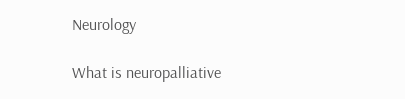Neurology

What is neuropalliative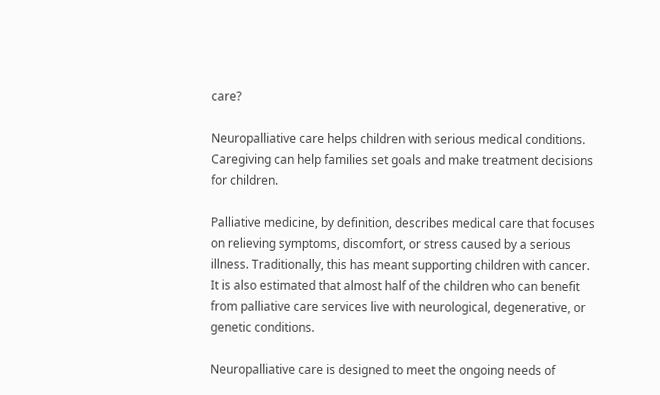care?

Neuropalliative care helps children with serious medical conditions. Caregiving can help families set goals and make treatment decisions for children.

Palliative medicine, by definition, describes medical care that focuses on relieving symptoms, discomfort, or stress caused by a serious illness. Traditionally, this has meant supporting children with cancer. It is also estimated that almost half of the children who can benefit from palliative care services live with neurological, degenerative, or genetic conditions.

Neuropalliative care is designed to meet the ongoing needs of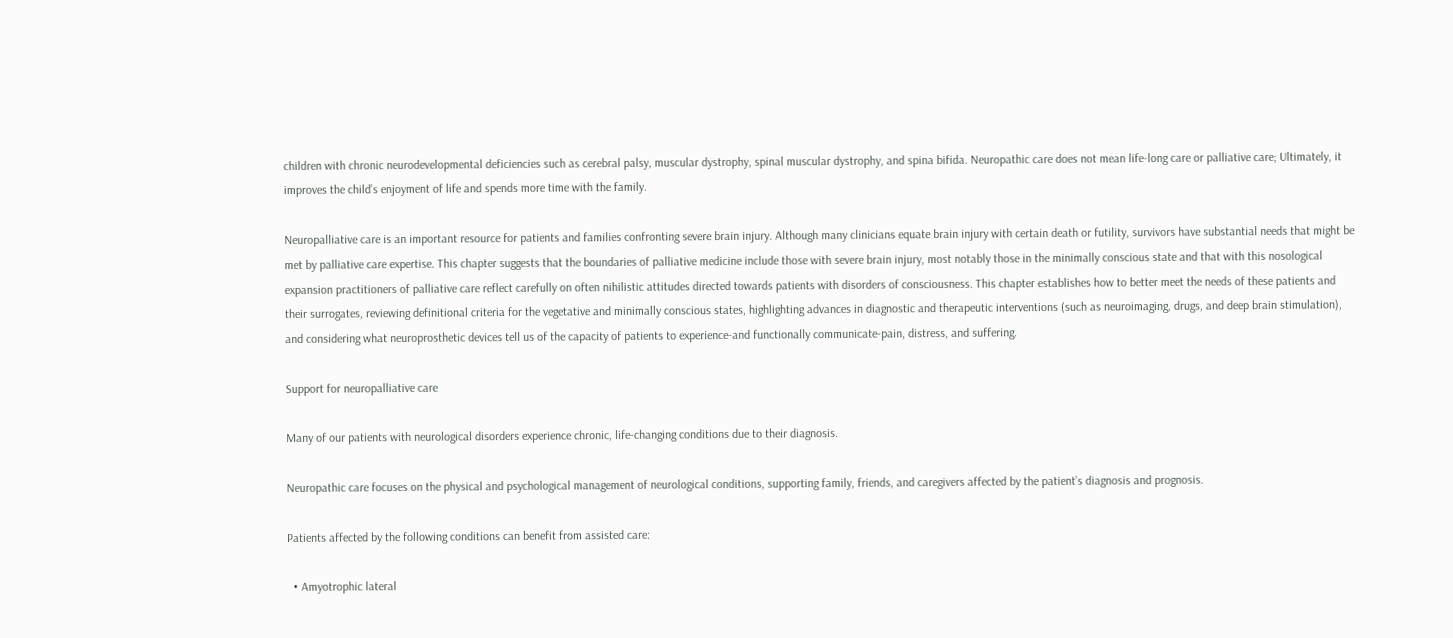children with chronic neurodevelopmental deficiencies such as cerebral palsy, muscular dystrophy, spinal muscular dystrophy, and spina bifida. Neuropathic care does not mean life-long care or palliative care; Ultimately, it improves the child’s enjoyment of life and spends more time with the family.

Neuropalliative care is an important resource for patients and families confronting severe brain injury. Although many clinicians equate brain injury with certain death or futility, survivors have substantial needs that might be met by palliative care expertise. This chapter suggests that the boundaries of palliative medicine include those with severe brain injury, most notably those in the minimally conscious state and that with this nosological expansion practitioners of palliative care reflect carefully on often nihilistic attitudes directed towards patients with disorders of consciousness. This chapter establishes how to better meet the needs of these patients and their surrogates, reviewing definitional criteria for the vegetative and minimally conscious states, highlighting advances in diagnostic and therapeutic interventions (such as neuroimaging, drugs, and deep brain stimulation), and considering what neuroprosthetic devices tell us of the capacity of patients to experience-and functionally communicate-pain, distress, and suffering.

Support for neuropalliative care

Many of our patients with neurological disorders experience chronic, life-changing conditions due to their diagnosis.

Neuropathic care focuses on the physical and psychological management of neurological conditions, supporting family, friends, and caregivers affected by the patient’s diagnosis and prognosis.

Patients affected by the following conditions can benefit from assisted care:

  • Amyotrophic lateral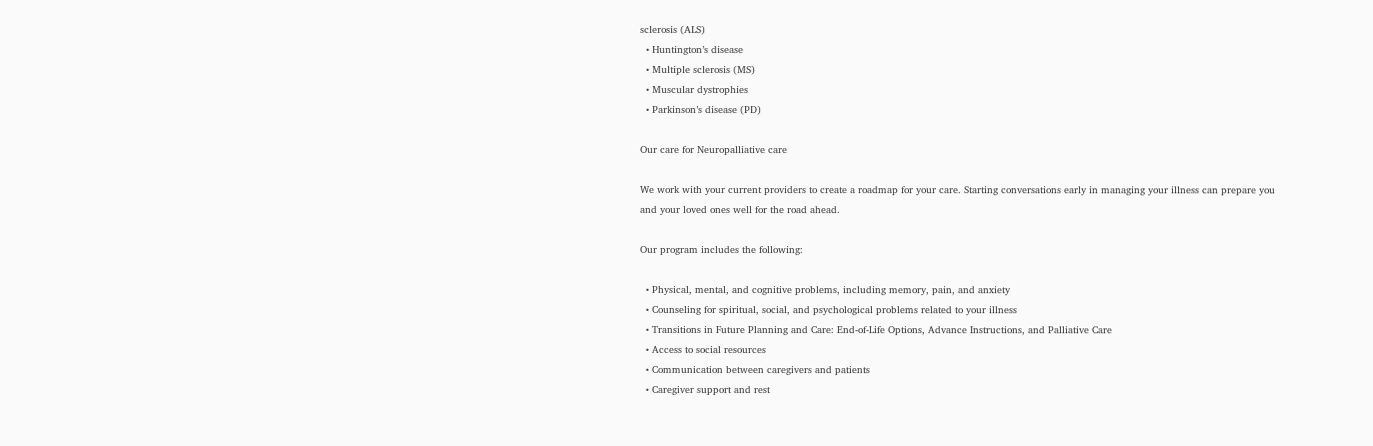sclerosis (ALS)
  • Huntington’s disease
  • Multiple sclerosis (MS)
  • Muscular dystrophies
  • Parkinson’s disease (PD)

Our care for Neuropalliative care

We work with your current providers to create a roadmap for your care. Starting conversations early in managing your illness can prepare you and your loved ones well for the road ahead.

Our program includes the following:

  • Physical, mental, and cognitive problems, including memory, pain, and anxiety
  • Counseling for spiritual, social, and psychological problems related to your illness
  • Transitions in Future Planning and Care: End-of-Life Options, Advance Instructions, and Palliative Care
  • Access to social resources
  • Communication between caregivers and patients
  • Caregiver support and rest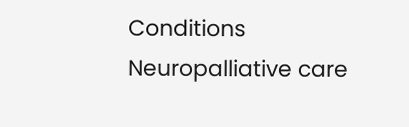Conditions Neuropalliative care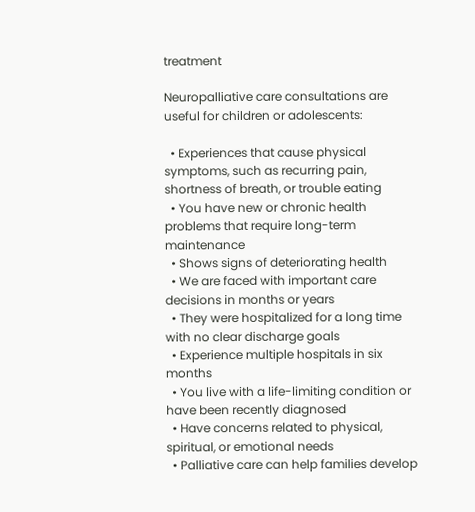treatment

Neuropalliative care consultations are useful for children or adolescents:

  • Experiences that cause physical symptoms, such as recurring pain, shortness of breath, or trouble eating
  • You have new or chronic health problems that require long-term maintenance
  • Shows signs of deteriorating health
  • We are faced with important care decisions in months or years
  • They were hospitalized for a long time with no clear discharge goals
  • Experience multiple hospitals in six months
  • You live with a life-limiting condition or have been recently diagnosed
  • Have concerns related to physical, spiritual, or emotional needs
  • Palliative care can help families develop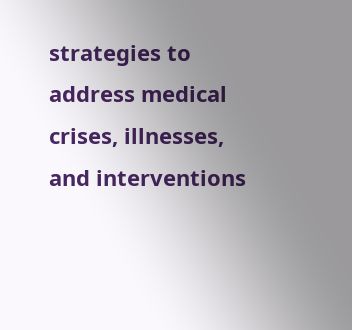strategies to address medical crises, illnesses, and interventions